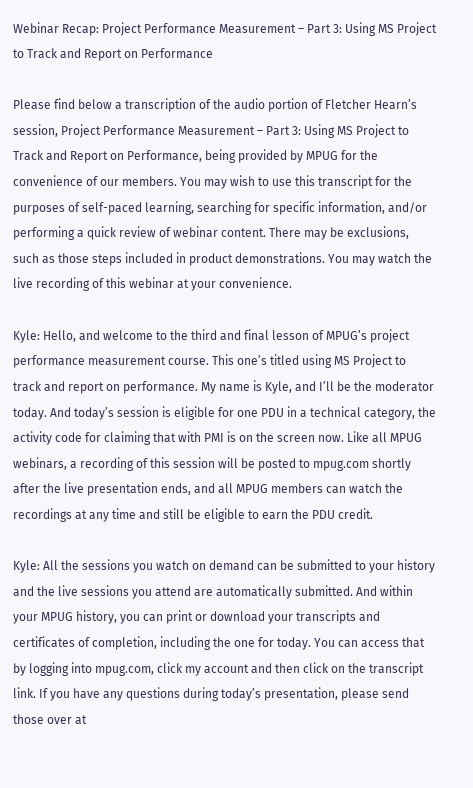Webinar Recap: Project Performance Measurement – Part 3: Using MS Project to Track and Report on Performance

Please find below a transcription of the audio portion of Fletcher Hearn’s session, Project Performance Measurement – Part 3: Using MS Project to Track and Report on Performance, being provided by MPUG for the convenience of our members. You may wish to use this transcript for the purposes of self-paced learning, searching for specific information, and/or performing a quick review of webinar content. There may be exclusions, such as those steps included in product demonstrations. You may watch the live recording of this webinar at your convenience.

Kyle: Hello, and welcome to the third and final lesson of MPUG’s project performance measurement course. This one’s titled using MS Project to track and report on performance. My name is Kyle, and I’ll be the moderator today. And today’s session is eligible for one PDU in a technical category, the activity code for claiming that with PMI is on the screen now. Like all MPUG webinars, a recording of this session will be posted to mpug.com shortly after the live presentation ends, and all MPUG members can watch the recordings at any time and still be eligible to earn the PDU credit.

Kyle: All the sessions you watch on demand can be submitted to your history and the live sessions you attend are automatically submitted. And within your MPUG history, you can print or download your transcripts and certificates of completion, including the one for today. You can access that by logging into mpug.com, click my account and then click on the transcript link. If you have any questions during today’s presentation, please send those over at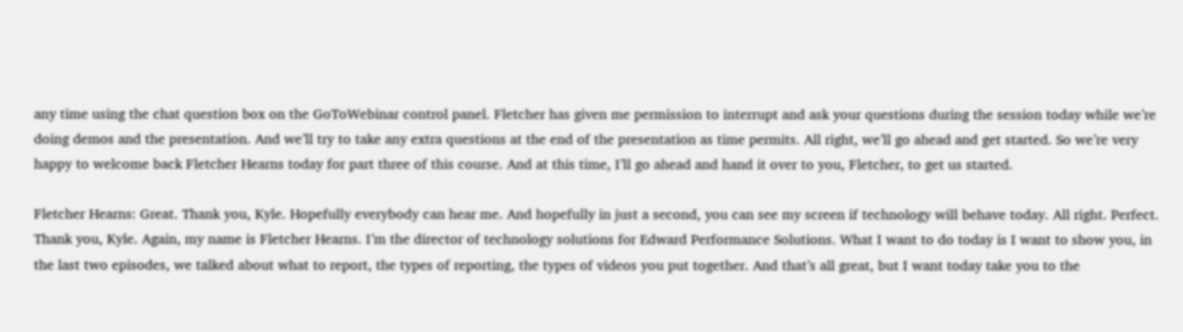any time using the chat question box on the GoToWebinar control panel. Fletcher has given me permission to interrupt and ask your questions during the session today while we’re doing demos and the presentation. And we’ll try to take any extra questions at the end of the presentation as time permits. All right, we’ll go ahead and get started. So we’re very happy to welcome back Fletcher Hearns today for part three of this course. And at this time, I’ll go ahead and hand it over to you, Fletcher, to get us started.

Fletcher Hearns: Great. Thank you, Kyle. Hopefully everybody can hear me. And hopefully in just a second, you can see my screen if technology will behave today. All right. Perfect. Thank you, Kyle. Again, my name is Fletcher Hearns. I’m the director of technology solutions for Edward Performance Solutions. What I want to do today is I want to show you, in the last two episodes, we talked about what to report, the types of reporting, the types of videos you put together. And that’s all great, but I want today take you to the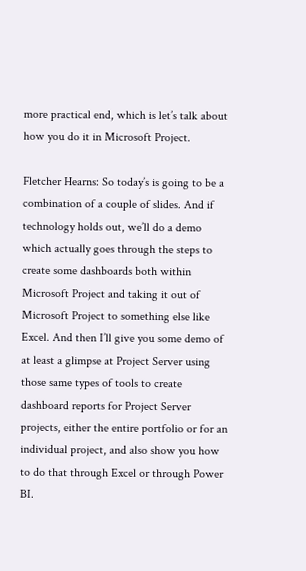more practical end, which is let’s talk about how you do it in Microsoft Project.

Fletcher Hearns: So today’s is going to be a combination of a couple of slides. And if technology holds out, we’ll do a demo which actually goes through the steps to create some dashboards both within Microsoft Project and taking it out of Microsoft Project to something else like Excel. And then I’ll give you some demo of at least a glimpse at Project Server using those same types of tools to create dashboard reports for Project Server projects, either the entire portfolio or for an individual project, and also show you how to do that through Excel or through Power BI.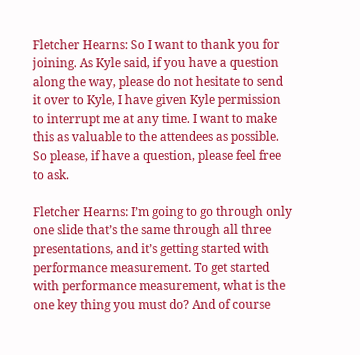Fletcher Hearns: So I want to thank you for joining. As Kyle said, if you have a question along the way, please do not hesitate to send it over to Kyle, I have given Kyle permission to interrupt me at any time. I want to make this as valuable to the attendees as possible. So please, if have a question, please feel free to ask.

Fletcher Hearns: I’m going to go through only one slide that’s the same through all three presentations, and it’s getting started with performance measurement. To get started with performance measurement, what is the one key thing you must do? And of course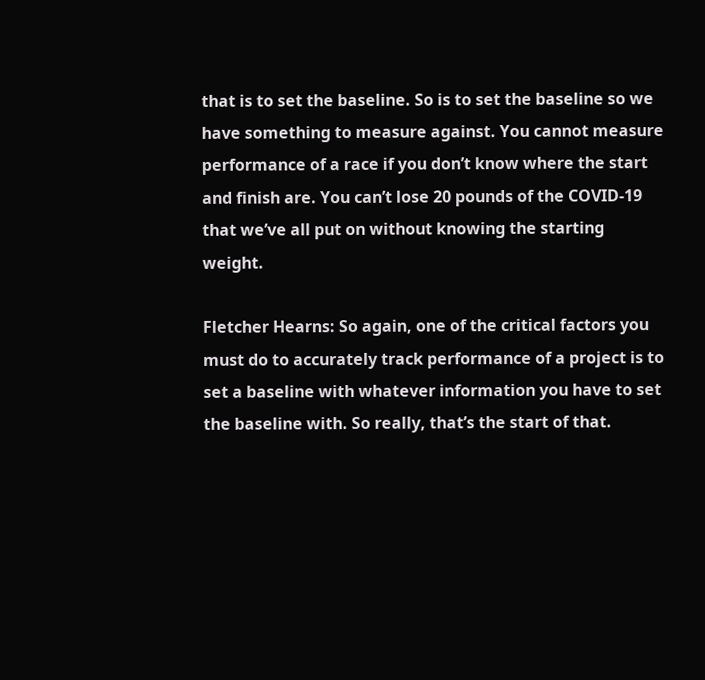that is to set the baseline. So is to set the baseline so we have something to measure against. You cannot measure performance of a race if you don’t know where the start and finish are. You can’t lose 20 pounds of the COVID-19 that we’ve all put on without knowing the starting weight.

Fletcher Hearns: So again, one of the critical factors you must do to accurately track performance of a project is to set a baseline with whatever information you have to set the baseline with. So really, that’s the start of that.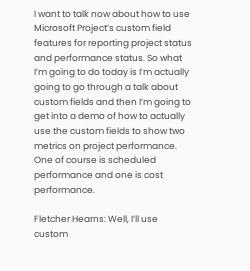I want to talk now about how to use Microsoft Project’s custom field features for reporting project status and performance status. So what I’m going to do today is I’m actually going to go through a talk about custom fields and then I’m going to get into a demo of how to actually use the custom fields to show two metrics on project performance. One of course is scheduled performance and one is cost performance.

Fletcher Hearns: Well, I’ll use custom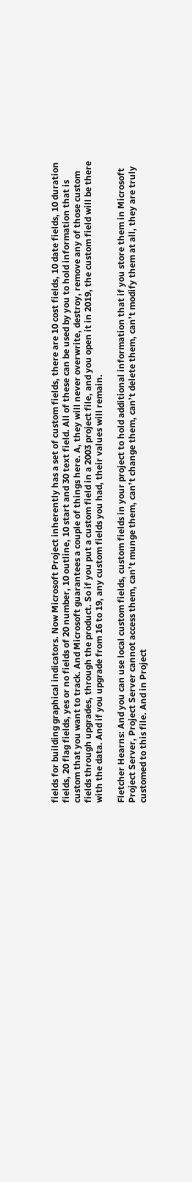fields for building graphical indicators. Now Microsoft Project inherently has a set of custom fields, there are 10 cost fields, 10 date fields, 10 duration fields, 20 flag fields, yes or no fields of 20 number, 10 outline, 10 start and 30 text field. All of these can be used by you to hold information that is custom that you want to track. And Microsoft guarantees a couple of things here. A, they will never overwrite, destroy, remove any of those custom fields through upgrades, through the product. So if you put a custom field in a 2003 project file, and you open it in 2019, the custom field will be there with the data. And if you upgrade from 16 to 19, any custom fields you had, their values will remain.

Fletcher Hearns: And you can use local custom fields, custom fields in your project to hold additional information that if you store them in Microsoft Project Server, Project Server cannot access them, can’t munge them, can’t change them, can’t delete them, can’t modify them at all, they are truly customed to this file. And in Project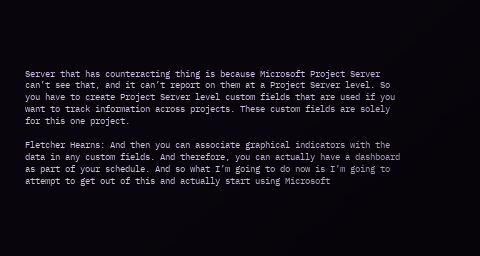Server that has counteracting thing is because Microsoft Project Server can’t see that, and it can’t report on them at a Project Server level. So you have to create Project Server level custom fields that are used if you want to track information across projects. These custom fields are solely for this one project.

Fletcher Hearns: And then you can associate graphical indicators with the data in any custom fields. And therefore, you can actually have a dashboard as part of your schedule. And so what I’m going to do now is I’m going to attempt to get out of this and actually start using Microsoft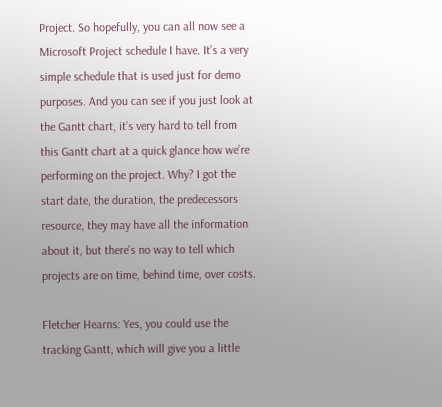Project. So hopefully, you can all now see a Microsoft Project schedule I have. It’s a very simple schedule that is used just for demo purposes. And you can see if you just look at the Gantt chart, it’s very hard to tell from this Gantt chart at a quick glance how we’re performing on the project. Why? I got the start date, the duration, the predecessors resource, they may have all the information about it, but there’s no way to tell which projects are on time, behind time, over costs.

Fletcher Hearns: Yes, you could use the tracking Gantt, which will give you a little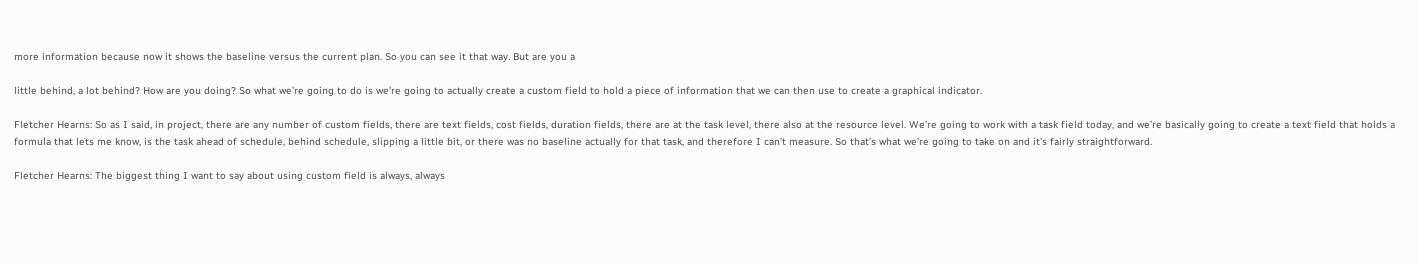more information because now it shows the baseline versus the current plan. So you can see it that way. But are you a

little behind, a lot behind? How are you doing? So what we’re going to do is we’re going to actually create a custom field to hold a piece of information that we can then use to create a graphical indicator.

Fletcher Hearns: So as I said, in project, there are any number of custom fields, there are text fields, cost fields, duration fields, there are at the task level, there also at the resource level. We’re going to work with a task field today, and we’re basically going to create a text field that holds a formula that lets me know, is the task ahead of schedule, behind schedule, slipping a little bit, or there was no baseline actually for that task, and therefore I can’t measure. So that’s what we’re going to take on and it’s fairly straightforward.

Fletcher Hearns: The biggest thing I want to say about using custom field is always, always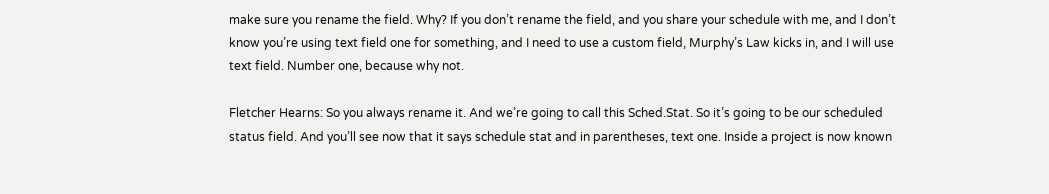make sure you rename the field. Why? If you don’t rename the field, and you share your schedule with me, and I don’t know you’re using text field one for something, and I need to use a custom field, Murphy’s Law kicks in, and I will use text field. Number one, because why not.

Fletcher Hearns: So you always rename it. And we’re going to call this Sched.Stat. So it’s going to be our scheduled status field. And you’ll see now that it says schedule stat and in parentheses, text one. Inside a project is now known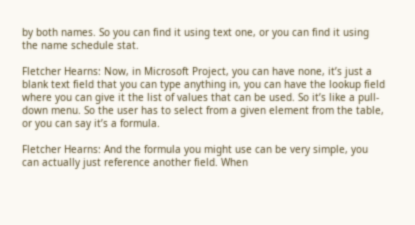by both names. So you can find it using text one, or you can find it using the name schedule stat.

Fletcher Hearns: Now, in Microsoft Project, you can have none, it’s just a blank text field that you can type anything in, you can have the lookup field where you can give it the list of values that can be used. So it’s like a pull-down menu. So the user has to select from a given element from the table, or you can say it’s a formula.

Fletcher Hearns: And the formula you might use can be very simple, you can actually just reference another field. When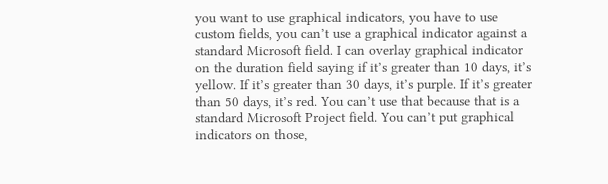you want to use graphical indicators, you have to use custom fields, you can’t use a graphical indicator against a standard Microsoft field. I can overlay graphical indicator on the duration field saying if it’s greater than 10 days, it’s yellow. If it’s greater than 30 days, it’s purple. If it’s greater than 50 days, it’s red. You can’t use that because that is a standard Microsoft Project field. You can’t put graphical indicators on those,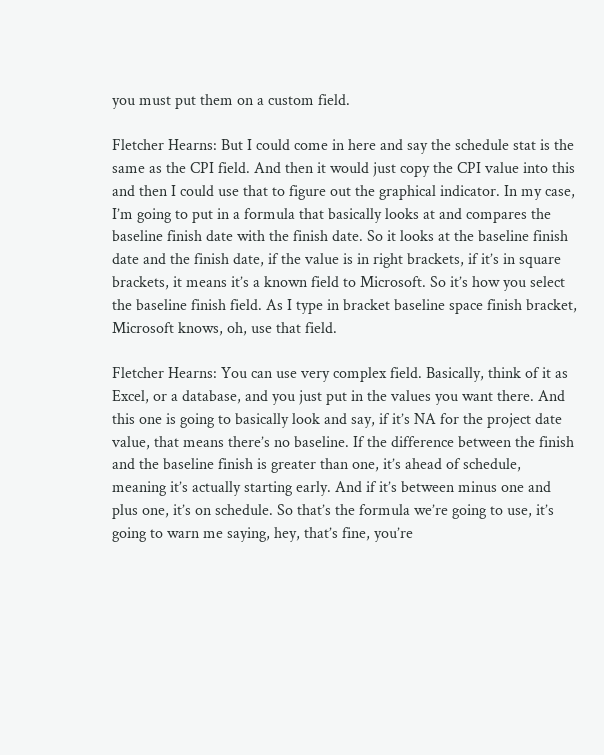you must put them on a custom field.

Fletcher Hearns: But I could come in here and say the schedule stat is the same as the CPI field. And then it would just copy the CPI value into this and then I could use that to figure out the graphical indicator. In my case, I’m going to put in a formula that basically looks at and compares the baseline finish date with the finish date. So it looks at the baseline finish date and the finish date, if the value is in right brackets, if it’s in square brackets, it means it’s a known field to Microsoft. So it’s how you select the baseline finish field. As I type in bracket baseline space finish bracket, Microsoft knows, oh, use that field.

Fletcher Hearns: You can use very complex field. Basically, think of it as Excel, or a database, and you just put in the values you want there. And this one is going to basically look and say, if it’s NA for the project date value, that means there’s no baseline. If the difference between the finish and the baseline finish is greater than one, it’s ahead of schedule, meaning it’s actually starting early. And if it’s between minus one and plus one, it’s on schedule. So that’s the formula we’re going to use, it’s going to warn me saying, hey, that’s fine, you’re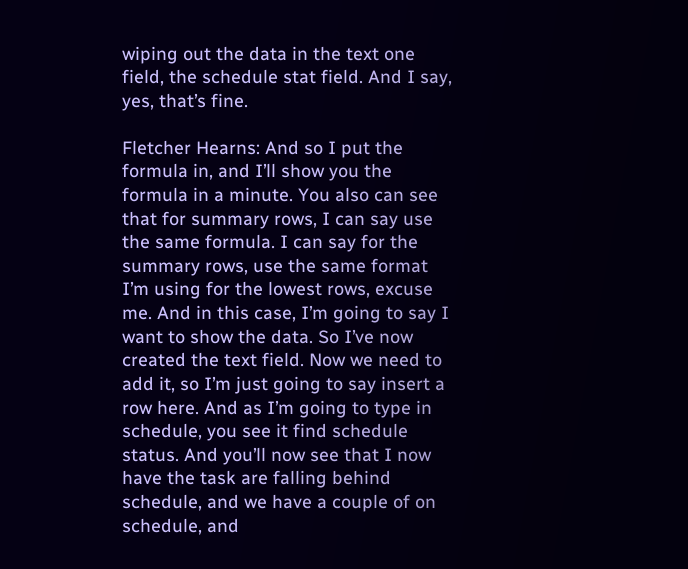wiping out the data in the text one field, the schedule stat field. And I say, yes, that’s fine.

Fletcher Hearns: And so I put the formula in, and I’ll show you the formula in a minute. You also can see that for summary rows, I can say use the same formula. I can say for the summary rows, use the same format I’m using for the lowest rows, excuse me. And in this case, I’m going to say I want to show the data. So I’ve now created the text field. Now we need to add it, so I’m just going to say insert a row here. And as I’m going to type in schedule, you see it find schedule status. And you’ll now see that I now have the task are falling behind schedule, and we have a couple of on schedule, and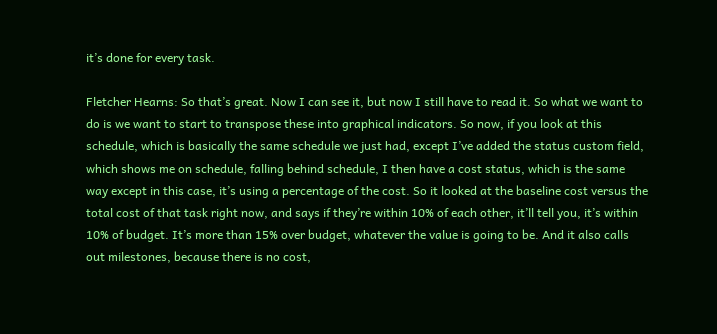it’s done for every task.

Fletcher Hearns: So that’s great. Now I can see it, but now I still have to read it. So what we want to do is we want to start to transpose these into graphical indicators. So now, if you look at this schedule, which is basically the same schedule we just had, except I’ve added the status custom field, which shows me on schedule, falling behind schedule, I then have a cost status, which is the same way except in this case, it’s using a percentage of the cost. So it looked at the baseline cost versus the total cost of that task right now, and says if they’re within 10% of each other, it’ll tell you, it’s within 10% of budget. It’s more than 15% over budget, whatever the value is going to be. And it also calls out milestones, because there is no cost,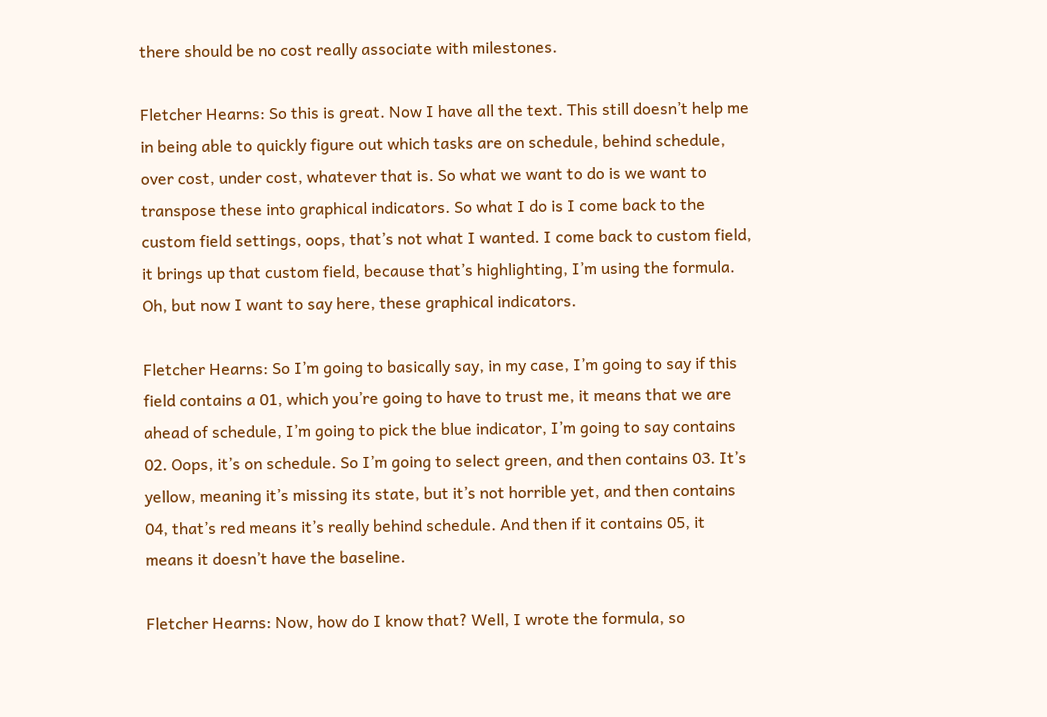there should be no cost really associate with milestones.

Fletcher Hearns: So this is great. Now I have all the text. This still doesn’t help me in being able to quickly figure out which tasks are on schedule, behind schedule, over cost, under cost, whatever that is. So what we want to do is we want to transpose these into graphical indicators. So what I do is I come back to the custom field settings, oops, that’s not what I wanted. I come back to custom field, it brings up that custom field, because that’s highlighting, I’m using the formula. Oh, but now I want to say here, these graphical indicators.

Fletcher Hearns: So I’m going to basically say, in my case, I’m going to say if this field contains a 01, which you’re going to have to trust me, it means that we are ahead of schedule, I’m going to pick the blue indicator, I’m going to say contains 02. Oops, it’s on schedule. So I’m going to select green, and then contains 03. It’s yellow, meaning it’s missing its state, but it’s not horrible yet, and then contains 04, that’s red means it’s really behind schedule. And then if it contains 05, it means it doesn’t have the baseline.

Fletcher Hearns: Now, how do I know that? Well, I wrote the formula, so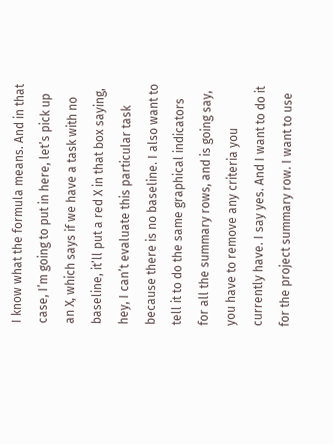I know what the formula means. And in that case, I’m going to put in here, let’s pick up an X, which says if we have a task with no baseline, it’ll put a red X in that box saying, hey, I can’t evaluate this particular task because there is no baseline. I also want to tell it to do the same graphical indicators for all the summary rows, and is going say, you have to remove any criteria you currently have. I say yes. And I want to do it for the project summary row. I want to use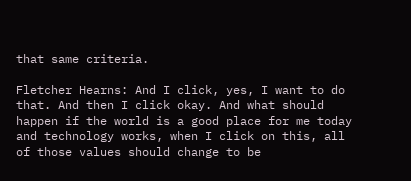that same criteria.

Fletcher Hearns: And I click, yes, I want to do that. And then I click okay. And what should happen if the world is a good place for me today and technology works, when I click on this, all of those values should change to be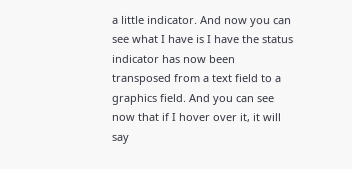a little indicator. And now you can see what I have is I have the status indicator has now been transposed from a text field to a graphics field. And you can see now that if I hover over it, it will say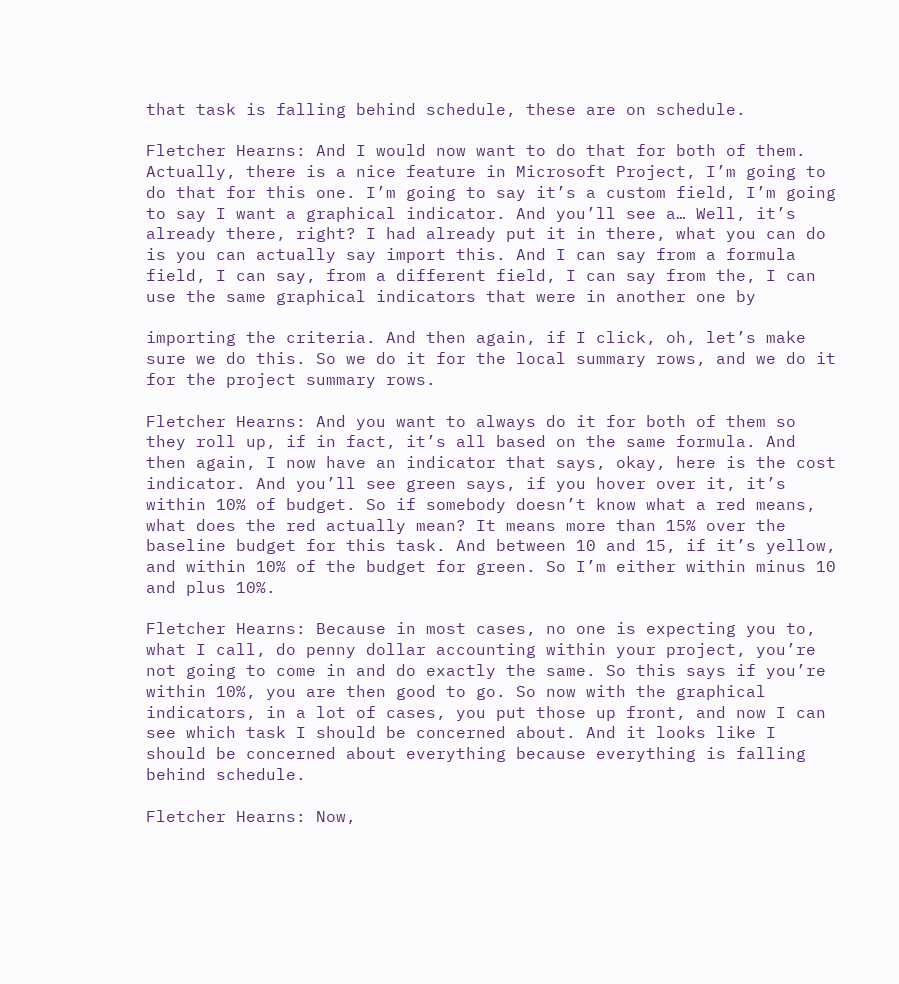that task is falling behind schedule, these are on schedule.

Fletcher Hearns: And I would now want to do that for both of them. Actually, there is a nice feature in Microsoft Project, I’m going to do that for this one. I’m going to say it’s a custom field, I’m going to say I want a graphical indicator. And you’ll see a… Well, it’s already there, right? I had already put it in there, what you can do is you can actually say import this. And I can say from a formula field, I can say, from a different field, I can say from the, I can use the same graphical indicators that were in another one by

importing the criteria. And then again, if I click, oh, let’s make sure we do this. So we do it for the local summary rows, and we do it for the project summary rows.

Fletcher Hearns: And you want to always do it for both of them so they roll up, if in fact, it’s all based on the same formula. And then again, I now have an indicator that says, okay, here is the cost indicator. And you’ll see green says, if you hover over it, it’s within 10% of budget. So if somebody doesn’t know what a red means, what does the red actually mean? It means more than 15% over the baseline budget for this task. And between 10 and 15, if it’s yellow, and within 10% of the budget for green. So I’m either within minus 10 and plus 10%.

Fletcher Hearns: Because in most cases, no one is expecting you to, what I call, do penny dollar accounting within your project, you’re not going to come in and do exactly the same. So this says if you’re within 10%, you are then good to go. So now with the graphical indicators, in a lot of cases, you put those up front, and now I can see which task I should be concerned about. And it looks like I should be concerned about everything because everything is falling behind schedule.

Fletcher Hearns: Now,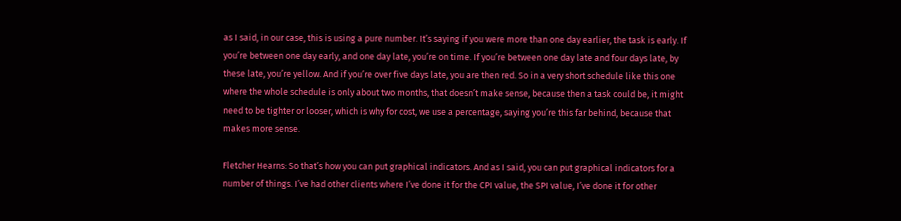as I said, in our case, this is using a pure number. It’s saying if you were more than one day earlier, the task is early. If you’re between one day early, and one day late, you’re on time. If you’re between one day late and four days late, by these late, you’re yellow. And if you’re over five days late, you are then red. So in a very short schedule like this one where the whole schedule is only about two months, that doesn’t make sense, because then a task could be, it might need to be tighter or looser, which is why for cost, we use a percentage, saying you’re this far behind, because that makes more sense.

Fletcher Hearns: So that’s how you can put graphical indicators. And as I said, you can put graphical indicators for a number of things. I’ve had other clients where I’ve done it for the CPI value, the SPI value, I’ve done it for other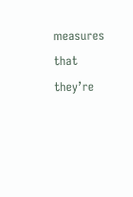measures that they’re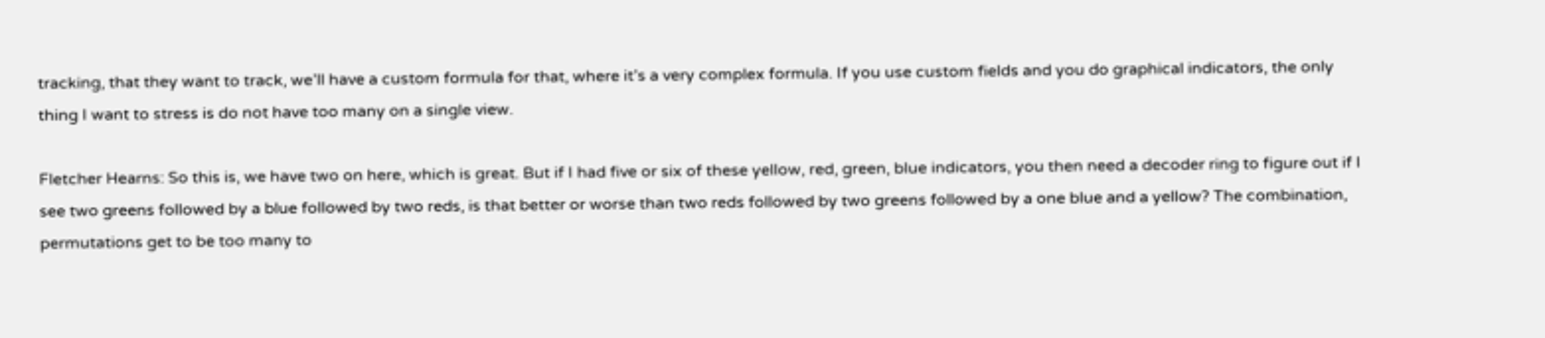tracking, that they want to track, we’ll have a custom formula for that, where it’s a very complex formula. If you use custom fields and you do graphical indicators, the only thing I want to stress is do not have too many on a single view.

Fletcher Hearns: So this is, we have two on here, which is great. But if I had five or six of these yellow, red, green, blue indicators, you then need a decoder ring to figure out if I see two greens followed by a blue followed by two reds, is that better or worse than two reds followed by two greens followed by a one blue and a yellow? The combination, permutations get to be too many to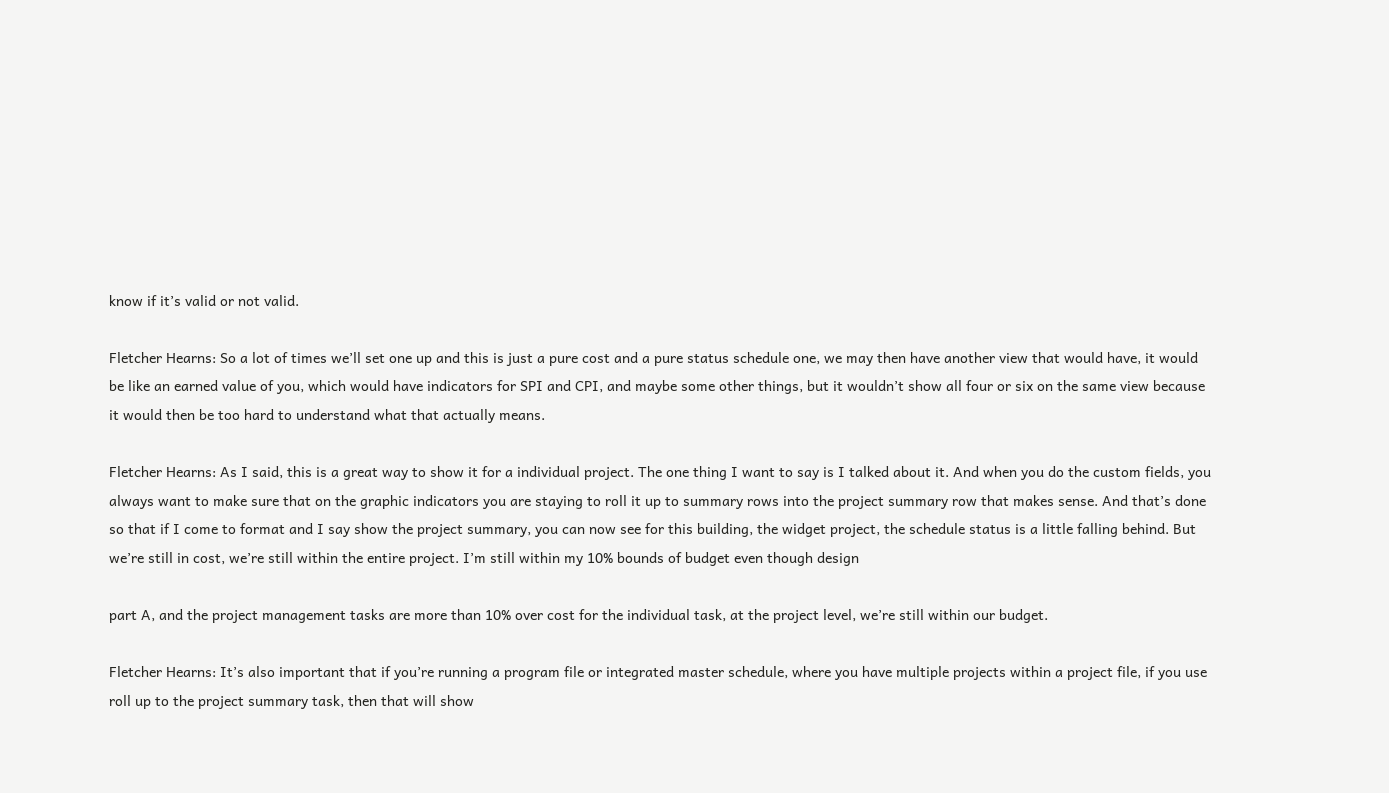know if it’s valid or not valid.

Fletcher Hearns: So a lot of times we’ll set one up and this is just a pure cost and a pure status schedule one, we may then have another view that would have, it would be like an earned value of you, which would have indicators for SPI and CPI, and maybe some other things, but it wouldn’t show all four or six on the same view because it would then be too hard to understand what that actually means.

Fletcher Hearns: As I said, this is a great way to show it for a individual project. The one thing I want to say is I talked about it. And when you do the custom fields, you always want to make sure that on the graphic indicators you are staying to roll it up to summary rows into the project summary row that makes sense. And that’s done so that if I come to format and I say show the project summary, you can now see for this building, the widget project, the schedule status is a little falling behind. But we’re still in cost, we’re still within the entire project. I’m still within my 10% bounds of budget even though design

part A, and the project management tasks are more than 10% over cost for the individual task, at the project level, we’re still within our budget.

Fletcher Hearns: It’s also important that if you’re running a program file or integrated master schedule, where you have multiple projects within a project file, if you use roll up to the project summary task, then that will show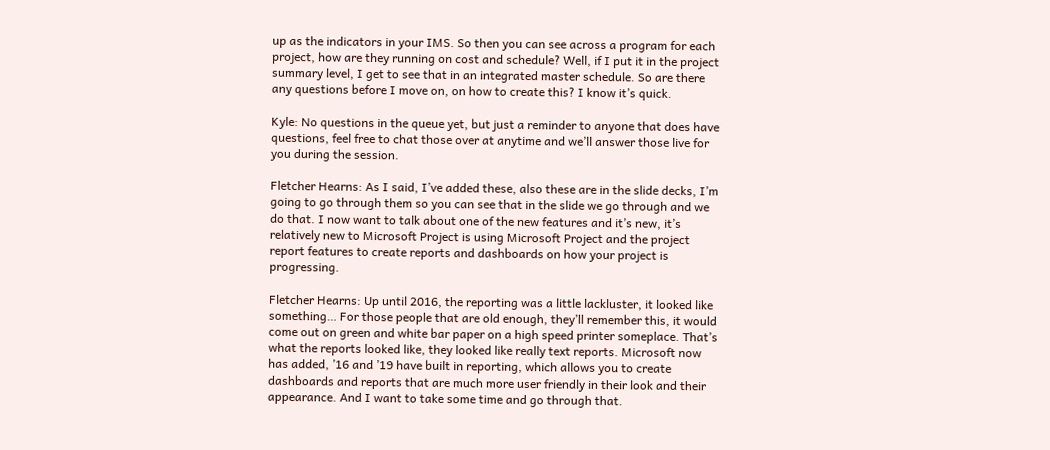up as the indicators in your IMS. So then you can see across a program for each project, how are they running on cost and schedule? Well, if I put it in the project summary level, I get to see that in an integrated master schedule. So are there any questions before I move on, on how to create this? I know it’s quick.

Kyle: No questions in the queue yet, but just a reminder to anyone that does have questions, feel free to chat those over at anytime and we’ll answer those live for you during the session.

Fletcher Hearns: As I said, I’ve added these, also these are in the slide decks, I’m going to go through them so you can see that in the slide we go through and we do that. I now want to talk about one of the new features and it’s new, it’s relatively new to Microsoft Project is using Microsoft Project and the project report features to create reports and dashboards on how your project is progressing.

Fletcher Hearns: Up until 2016, the reporting was a little lackluster, it looked like something… For those people that are old enough, they’ll remember this, it would come out on green and white bar paper on a high speed printer someplace. That’s what the reports looked like, they looked like really text reports. Microsoft now has added, ’16 and ’19 have built in reporting, which allows you to create dashboards and reports that are much more user friendly in their look and their appearance. And I want to take some time and go through that.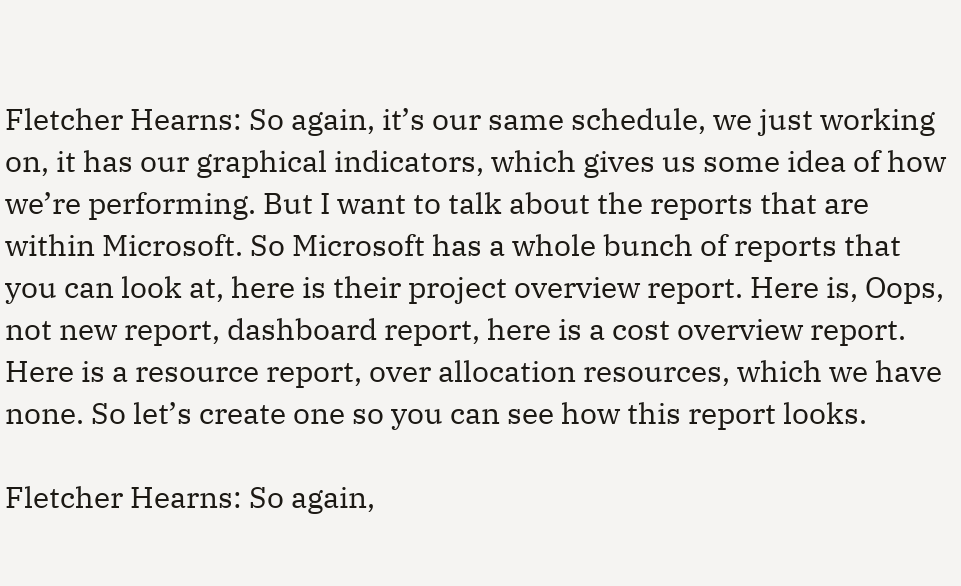Fletcher Hearns: So again, it’s our same schedule, we just working on, it has our graphical indicators, which gives us some idea of how we’re performing. But I want to talk about the reports that are within Microsoft. So Microsoft has a whole bunch of reports that you can look at, here is their project overview report. Here is, Oops, not new report, dashboard report, here is a cost overview report. Here is a resource report, over allocation resources, which we have none. So let’s create one so you can see how this report looks.

Fletcher Hearns: So again,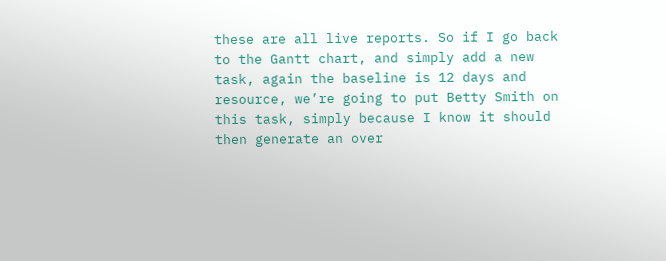these are all live reports. So if I go back to the Gantt chart, and simply add a new task, again the baseline is 12 days and resource, we’re going to put Betty Smith on this task, simply because I know it should then generate an over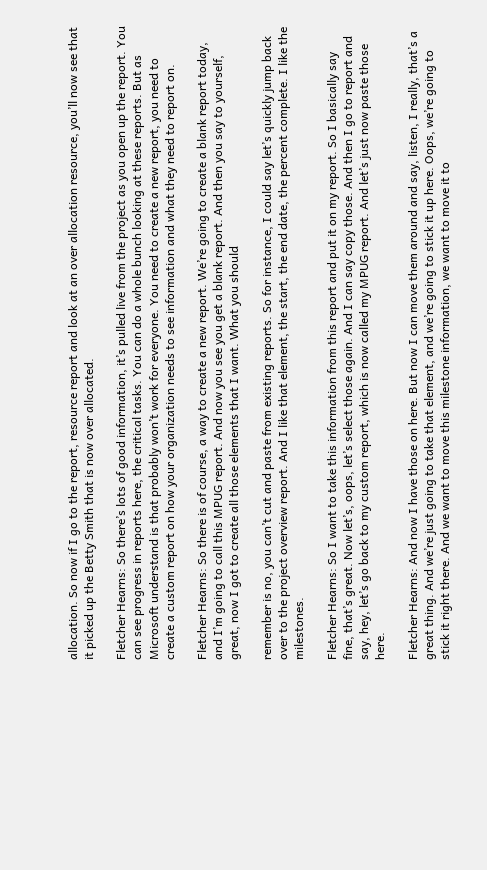allocation. So now if I go to the report, resource report and look at an over allocation resource, you’ll now see that it picked up the Betty Smith that is now over allocated.

Fletcher Hearns: So there’s lots of good information, it’s pulled live from the project as you open up the report. You can see progress in reports here, the critical tasks. You can do a whole bunch looking at these reports. But as Microsoft understand is that probably won’t work for everyone. You need to create a new report, you need to create a custom report on how your organization needs to see information and what they need to report on.

Fletcher Hearns: So there is of course, a way to create a new report. We’re going to create a blank report today, and I’m going to call this MPUG report. And now you see you get a blank report. And then you say to yourself, great, now I got to create all those elements that I want. What you should

remember is no, you can’t cut and paste from existing reports. So for instance, I could say let’s quickly jump back over to the project overview report. And I like that element, the start, the end date, the percent complete. I like the milestones.

Fletcher Hearns: So I want to take this information from this report and put it on my report. So I basically say fine, that’s great. Now let’s, oops, let’s select those again. And I can say copy those. And then I go to report and say, hey, let’s go back to my custom report, which is now called my MPUG report. And let’s just now paste those here.

Fletcher Hearns: And now I have those on here. But now I can move them around and say, listen, I really, that’s a great thing. And we’re just going to take that element, and we’re going to stick it up here. Oops, we’re going to stick it right there. And we want to move this milestone information, we want to move it to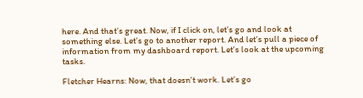here. And that’s great. Now, if I click on, let’s go and look at something else. Let’s go to another report. And let’s pull a piece of information from my dashboard report. Let’s look at the upcoming tasks.

Fletcher Hearns: Now, that doesn’t work. Let’s go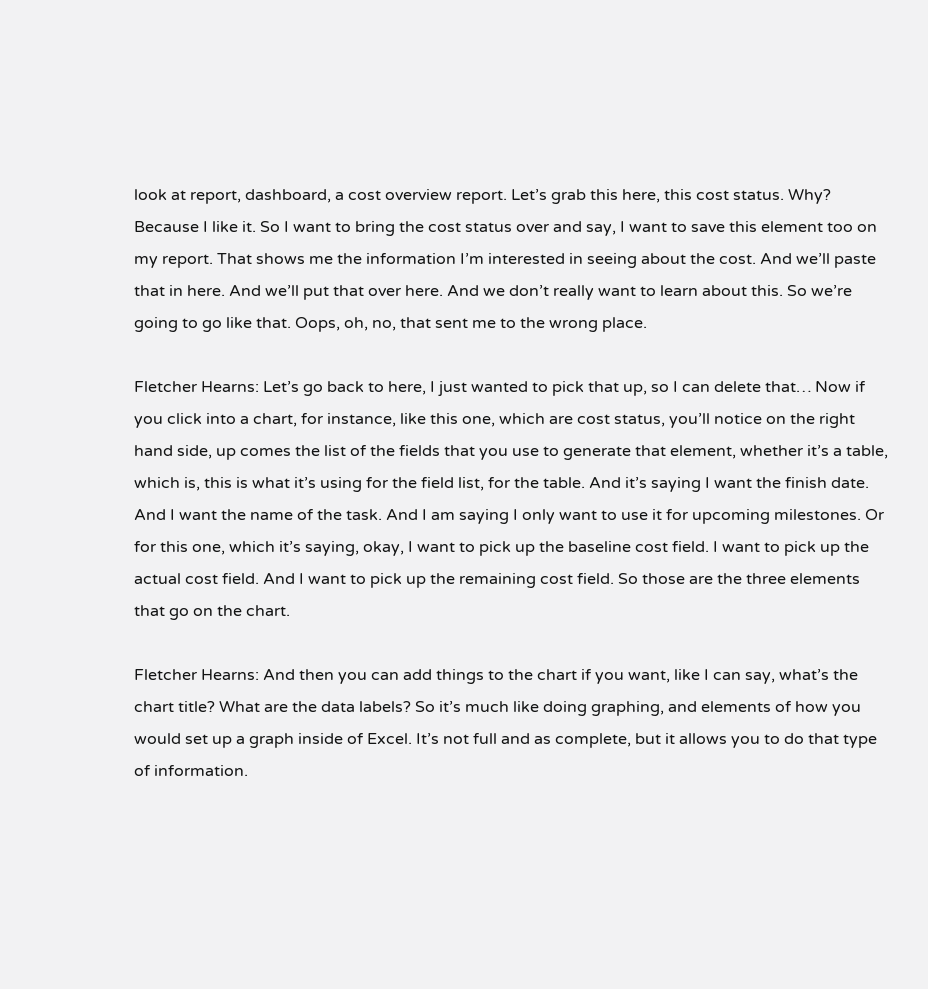look at report, dashboard, a cost overview report. Let’s grab this here, this cost status. Why? Because I like it. So I want to bring the cost status over and say, I want to save this element too on my report. That shows me the information I’m interested in seeing about the cost. And we’ll paste that in here. And we’ll put that over here. And we don’t really want to learn about this. So we’re going to go like that. Oops, oh, no, that sent me to the wrong place.

Fletcher Hearns: Let’s go back to here, I just wanted to pick that up, so I can delete that… Now if you click into a chart, for instance, like this one, which are cost status, you’ll notice on the right hand side, up comes the list of the fields that you use to generate that element, whether it’s a table, which is, this is what it’s using for the field list, for the table. And it’s saying I want the finish date. And I want the name of the task. And I am saying I only want to use it for upcoming milestones. Or for this one, which it’s saying, okay, I want to pick up the baseline cost field. I want to pick up the actual cost field. And I want to pick up the remaining cost field. So those are the three elements that go on the chart.

Fletcher Hearns: And then you can add things to the chart if you want, like I can say, what’s the chart title? What are the data labels? So it’s much like doing graphing, and elements of how you would set up a graph inside of Excel. It’s not full and as complete, but it allows you to do that type of information.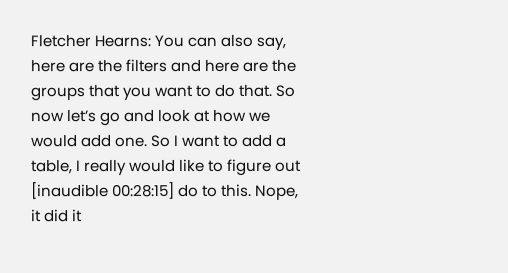Fletcher Hearns: You can also say, here are the filters and here are the groups that you want to do that. So now let’s go and look at how we would add one. So I want to add a table, I really would like to figure out [inaudible 00:28:15] do to this. Nope, it did it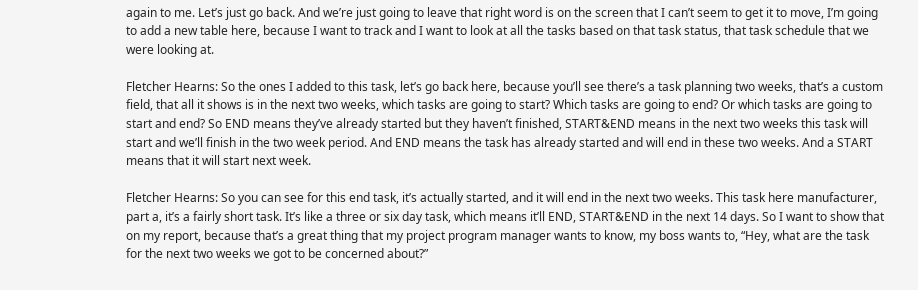again to me. Let’s just go back. And we’re just going to leave that right word is on the screen that I can’t seem to get it to move, I’m going to add a new table here, because I want to track and I want to look at all the tasks based on that task status, that task schedule that we were looking at.

Fletcher Hearns: So the ones I added to this task, let’s go back here, because you’ll see there’s a task planning two weeks, that’s a custom field, that all it shows is in the next two weeks, which tasks are going to start? Which tasks are going to end? Or which tasks are going to start and end? So END means they’ve already started but they haven’t finished, START&END means in the next two weeks this task will start and we’ll finish in the two week period. And END means the task has already started and will end in these two weeks. And a START means that it will start next week.

Fletcher Hearns: So you can see for this end task, it’s actually started, and it will end in the next two weeks. This task here manufacturer, part a, it’s a fairly short task. It’s like a three or six day task, which means it’ll END, START&END in the next 14 days. So I want to show that on my report, because that’s a great thing that my project program manager wants to know, my boss wants to, “Hey, what are the task for the next two weeks we got to be concerned about?”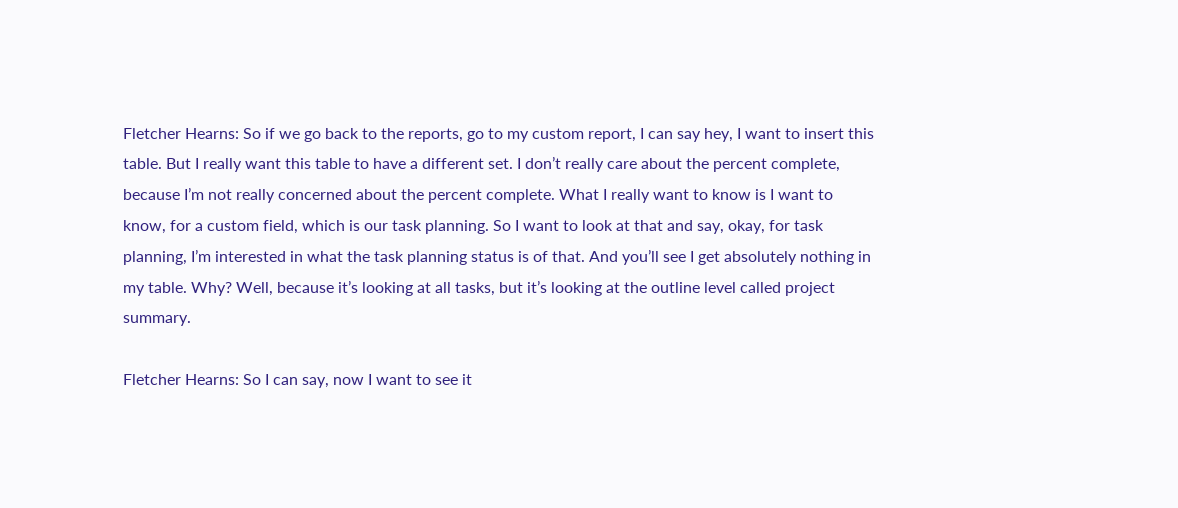Fletcher Hearns: So if we go back to the reports, go to my custom report, I can say hey, I want to insert this table. But I really want this table to have a different set. I don’t really care about the percent complete, because I’m not really concerned about the percent complete. What I really want to know is I want to know, for a custom field, which is our task planning. So I want to look at that and say, okay, for task planning, I’m interested in what the task planning status is of that. And you’ll see I get absolutely nothing in my table. Why? Well, because it’s looking at all tasks, but it’s looking at the outline level called project summary.

Fletcher Hearns: So I can say, now I want to see it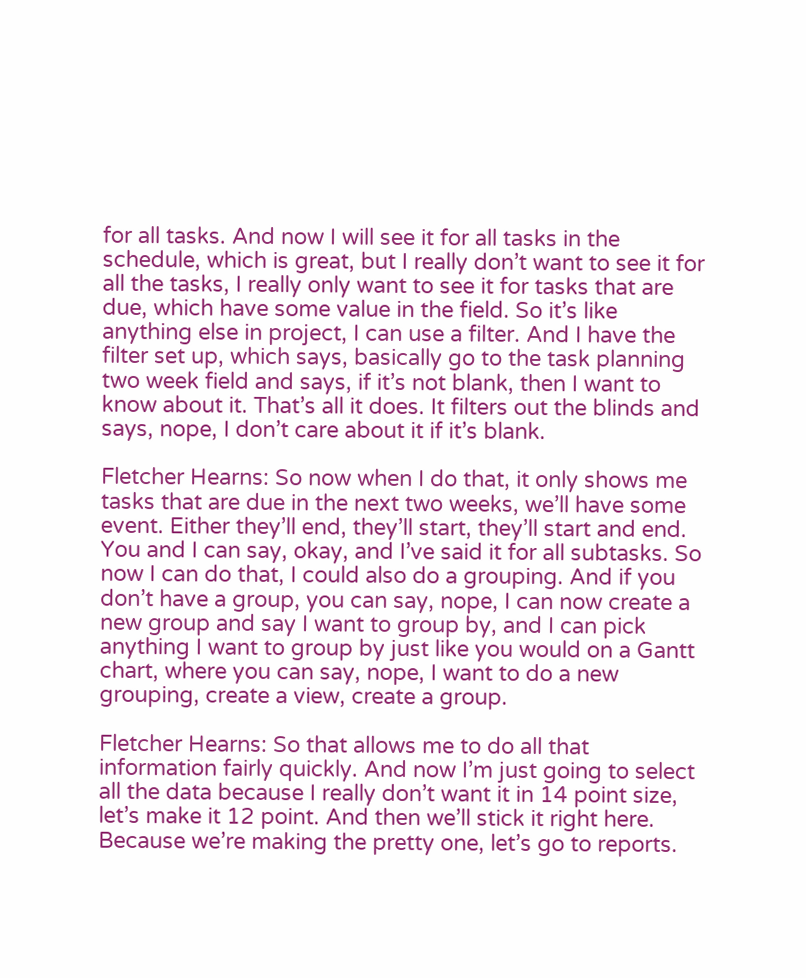for all tasks. And now I will see it for all tasks in the schedule, which is great, but I really don’t want to see it for all the tasks, I really only want to see it for tasks that are due, which have some value in the field. So it’s like anything else in project, I can use a filter. And I have the filter set up, which says, basically go to the task planning two week field and says, if it’s not blank, then I want to know about it. That’s all it does. It filters out the blinds and says, nope, I don’t care about it if it’s blank.

Fletcher Hearns: So now when I do that, it only shows me tasks that are due in the next two weeks, we’ll have some event. Either they’ll end, they’ll start, they’ll start and end. You and I can say, okay, and I’ve said it for all subtasks. So now I can do that, I could also do a grouping. And if you don’t have a group, you can say, nope, I can now create a new group and say I want to group by, and I can pick anything I want to group by just like you would on a Gantt chart, where you can say, nope, I want to do a new grouping, create a view, create a group.

Fletcher Hearns: So that allows me to do all that information fairly quickly. And now I’m just going to select all the data because I really don’t want it in 14 point size, let’s make it 12 point. And then we’ll stick it right here. Because we’re making the pretty one, let’s go to reports.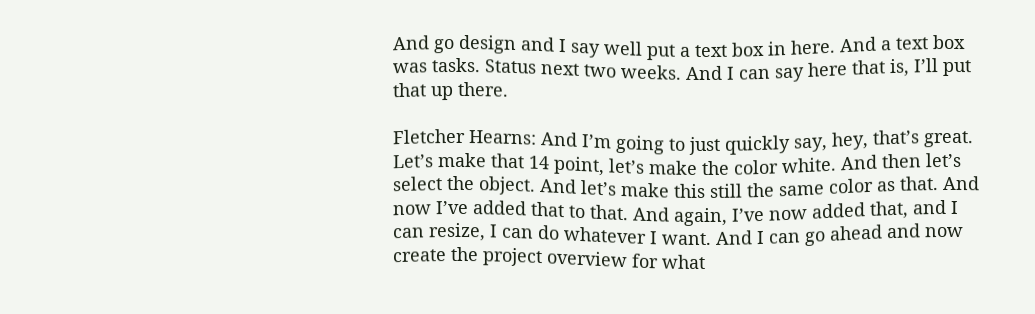And go design and I say well put a text box in here. And a text box was tasks. Status next two weeks. And I can say here that is, I’ll put that up there.

Fletcher Hearns: And I’m going to just quickly say, hey, that’s great. Let’s make that 14 point, let’s make the color white. And then let’s select the object. And let’s make this still the same color as that. And now I’ve added that to that. And again, I’ve now added that, and I can resize, I can do whatever I want. And I can go ahead and now create the project overview for what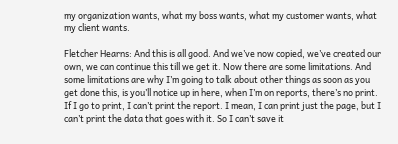my organization wants, what my boss wants, what my customer wants, what my client wants.

Fletcher Hearns: And this is all good. And we’ve now copied, we’ve created our own, we can continue this till we get it. Now there are some limitations. And some limitations are why I’m going to talk about other things as soon as you get done this, is you’ll notice up in here, when I’m on reports, there’s no print. If I go to print, I can’t print the report. I mean, I can print just the page, but I can’t print the data that goes with it. So I can’t save it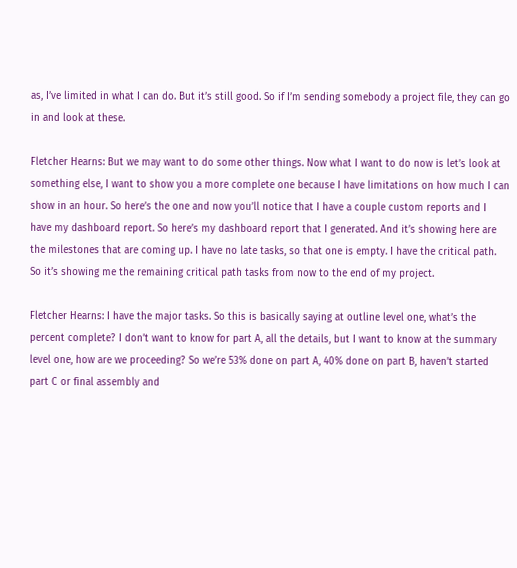as, I’ve limited in what I can do. But it’s still good. So if I’m sending somebody a project file, they can go in and look at these.

Fletcher Hearns: But we may want to do some other things. Now what I want to do now is let’s look at something else, I want to show you a more complete one because I have limitations on how much I can show in an hour. So here’s the one and now you’ll notice that I have a couple custom reports and I have my dashboard report. So here’s my dashboard report that I generated. And it’s showing here are the milestones that are coming up. I have no late tasks, so that one is empty. I have the critical path. So it’s showing me the remaining critical path tasks from now to the end of my project.

Fletcher Hearns: I have the major tasks. So this is basically saying at outline level one, what’s the percent complete? I don’t want to know for part A, all the details, but I want to know at the summary level one, how are we proceeding? So we’re 53% done on part A, 40% done on part B, haven’t started part C or final assembly and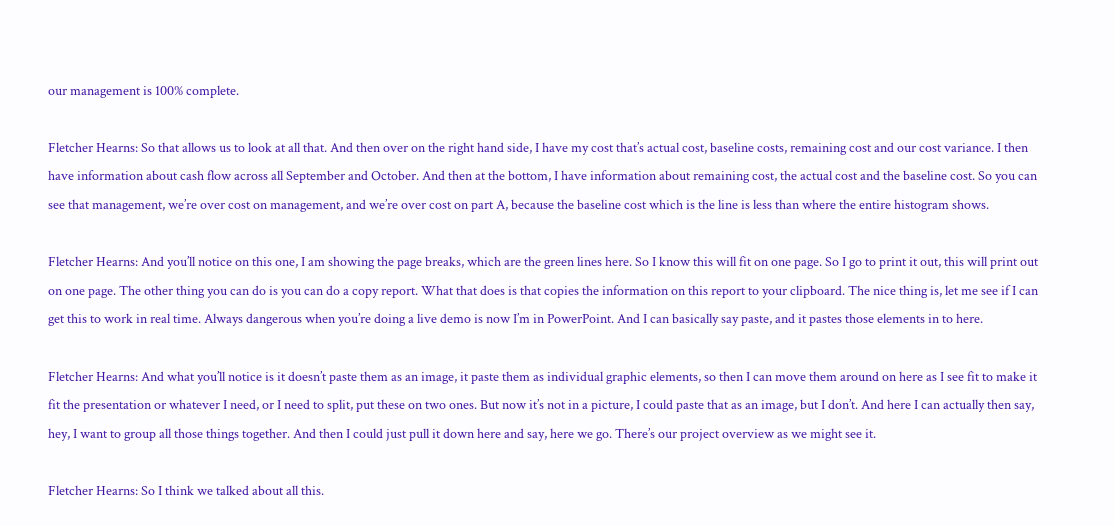our management is 100% complete.

Fletcher Hearns: So that allows us to look at all that. And then over on the right hand side, I have my cost that’s actual cost, baseline costs, remaining cost and our cost variance. I then have information about cash flow across all September and October. And then at the bottom, I have information about remaining cost, the actual cost and the baseline cost. So you can see that management, we’re over cost on management, and we’re over cost on part A, because the baseline cost which is the line is less than where the entire histogram shows.

Fletcher Hearns: And you’ll notice on this one, I am showing the page breaks, which are the green lines here. So I know this will fit on one page. So I go to print it out, this will print out on one page. The other thing you can do is you can do a copy report. What that does is that copies the information on this report to your clipboard. The nice thing is, let me see if I can get this to work in real time. Always dangerous when you’re doing a live demo is now I’m in PowerPoint. And I can basically say paste, and it pastes those elements in to here.

Fletcher Hearns: And what you’ll notice is it doesn’t paste them as an image, it paste them as individual graphic elements, so then I can move them around on here as I see fit to make it fit the presentation or whatever I need, or I need to split, put these on two ones. But now it’s not in a picture, I could paste that as an image, but I don’t. And here I can actually then say, hey, I want to group all those things together. And then I could just pull it down here and say, here we go. There’s our project overview as we might see it.

Fletcher Hearns: So I think we talked about all this.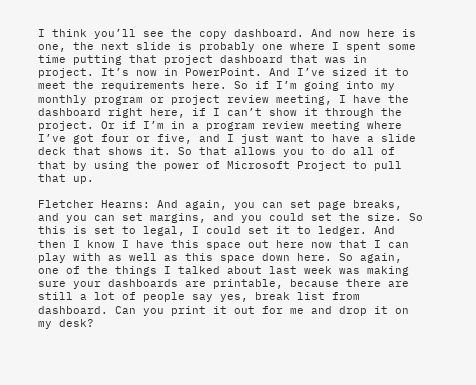I think you’ll see the copy dashboard. And now here is one, the next slide is probably one where I spent some time putting that project dashboard that was in project. It’s now in PowerPoint. And I’ve sized it to meet the requirements here. So if I’m going into my monthly program or project review meeting, I have the dashboard right here, if I can’t show it through the project. Or if I’m in a program review meeting where I’ve got four or five, and I just want to have a slide deck that shows it. So that allows you to do all of that by using the power of Microsoft Project to pull that up.

Fletcher Hearns: And again, you can set page breaks, and you can set margins, and you could set the size. So this is set to legal, I could set it to ledger. And then I know I have this space out here now that I can play with as well as this space down here. So again, one of the things I talked about last week was making sure your dashboards are printable, because there are still a lot of people say yes, break list from dashboard. Can you print it out for me and drop it on my desk?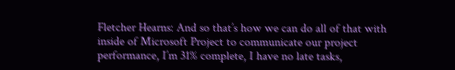Fletcher Hearns: And so that’s how we can do all of that with inside of Microsoft Project to communicate our project performance, I’m 31% complete, I have no late tasks,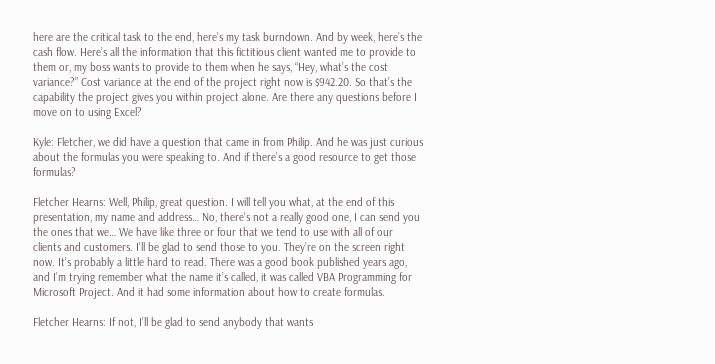here are the critical task to the end, here’s my task burndown. And by week, here’s the cash flow. Here’s all the information that this fictitious client wanted me to provide to them or, my boss wants to provide to them when he says, “Hey, what’s the cost variance?” Cost variance at the end of the project right now is $942.20. So that’s the capability the project gives you within project alone. Are there any questions before I move on to using Excel?

Kyle: Fletcher, we did have a question that came in from Philip. And he was just curious about the formulas you were speaking to. And if there’s a good resource to get those formulas?

Fletcher Hearns: Well, Philip, great question. I will tell you what, at the end of this presentation, my name and address… No, there’s not a really good one, I can send you the ones that we… We have like three or four that we tend to use with all of our clients and customers. I’ll be glad to send those to you. They’re on the screen right now. It’s probably a little hard to read. There was a good book published years ago, and I’m trying remember what the name it’s called, it was called VBA Programming for Microsoft Project. And it had some information about how to create formulas.

Fletcher Hearns: If not, I’ll be glad to send anybody that wants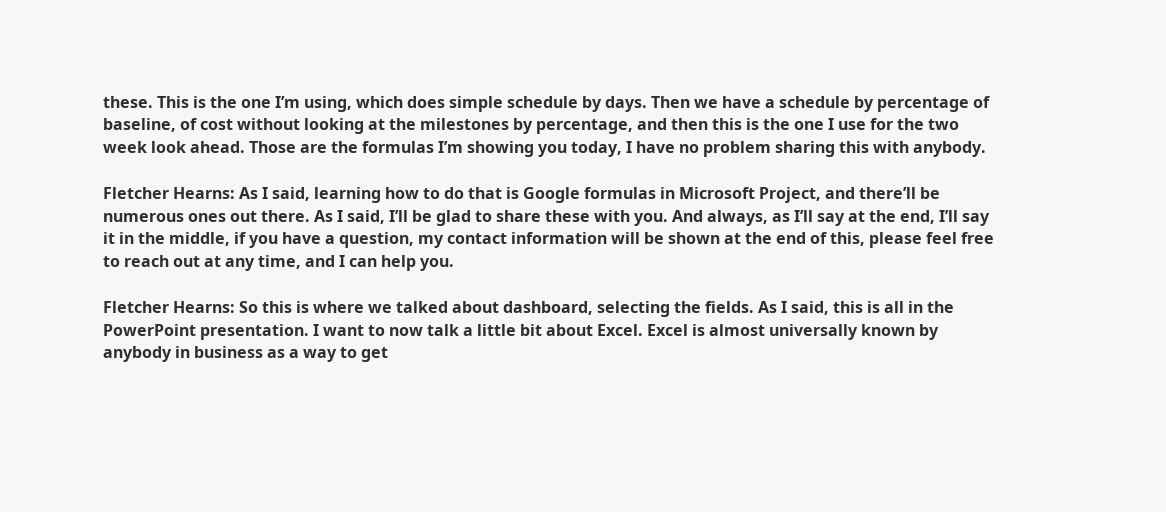these. This is the one I’m using, which does simple schedule by days. Then we have a schedule by percentage of baseline, of cost without looking at the milestones by percentage, and then this is the one I use for the two week look ahead. Those are the formulas I’m showing you today, I have no problem sharing this with anybody.

Fletcher Hearns: As I said, learning how to do that is Google formulas in Microsoft Project, and there’ll be numerous ones out there. As I said, I’ll be glad to share these with you. And always, as I’ll say at the end, I’ll say it in the middle, if you have a question, my contact information will be shown at the end of this, please feel free to reach out at any time, and I can help you.

Fletcher Hearns: So this is where we talked about dashboard, selecting the fields. As I said, this is all in the PowerPoint presentation. I want to now talk a little bit about Excel. Excel is almost universally known by anybody in business as a way to get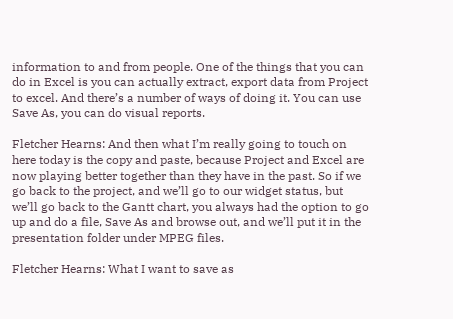information to and from people. One of the things that you can do in Excel is you can actually extract, export data from Project to excel. And there’s a number of ways of doing it. You can use Save As, you can do visual reports.

Fletcher Hearns: And then what I’m really going to touch on here today is the copy and paste, because Project and Excel are now playing better together than they have in the past. So if we go back to the project, and we’ll go to our widget status, but we’ll go back to the Gantt chart, you always had the option to go up and do a file, Save As and browse out, and we’ll put it in the presentation folder under MPEG files.

Fletcher Hearns: What I want to save as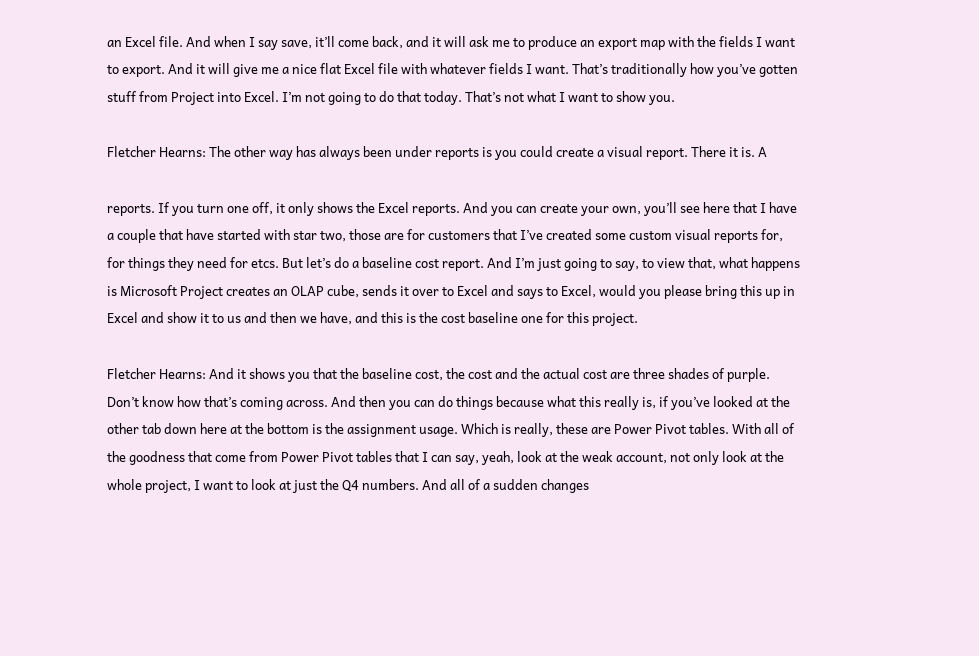an Excel file. And when I say save, it’ll come back, and it will ask me to produce an export map with the fields I want to export. And it will give me a nice flat Excel file with whatever fields I want. That’s traditionally how you’ve gotten stuff from Project into Excel. I’m not going to do that today. That’s not what I want to show you.

Fletcher Hearns: The other way has always been under reports is you could create a visual report. There it is. A

reports. If you turn one off, it only shows the Excel reports. And you can create your own, you’ll see here that I have a couple that have started with star two, those are for customers that I’ve created some custom visual reports for, for things they need for etcs. But let’s do a baseline cost report. And I’m just going to say, to view that, what happens is Microsoft Project creates an OLAP cube, sends it over to Excel and says to Excel, would you please bring this up in Excel and show it to us and then we have, and this is the cost baseline one for this project.

Fletcher Hearns: And it shows you that the baseline cost, the cost and the actual cost are three shades of purple. Don’t know how that’s coming across. And then you can do things because what this really is, if you’ve looked at the other tab down here at the bottom is the assignment usage. Which is really, these are Power Pivot tables. With all of the goodness that come from Power Pivot tables that I can say, yeah, look at the weak account, not only look at the whole project, I want to look at just the Q4 numbers. And all of a sudden changes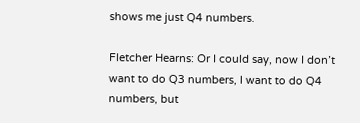shows me just Q4 numbers.

Fletcher Hearns: Or I could say, now I don’t want to do Q3 numbers, I want to do Q4 numbers, but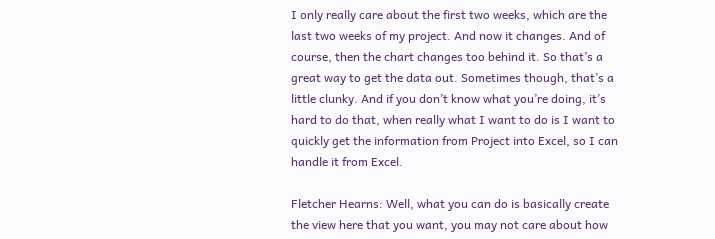I only really care about the first two weeks, which are the last two weeks of my project. And now it changes. And of course, then the chart changes too behind it. So that’s a great way to get the data out. Sometimes though, that’s a little clunky. And if you don’t know what you’re doing, it’s hard to do that, when really what I want to do is I want to quickly get the information from Project into Excel, so I can handle it from Excel.

Fletcher Hearns: Well, what you can do is basically create the view here that you want, you may not care about how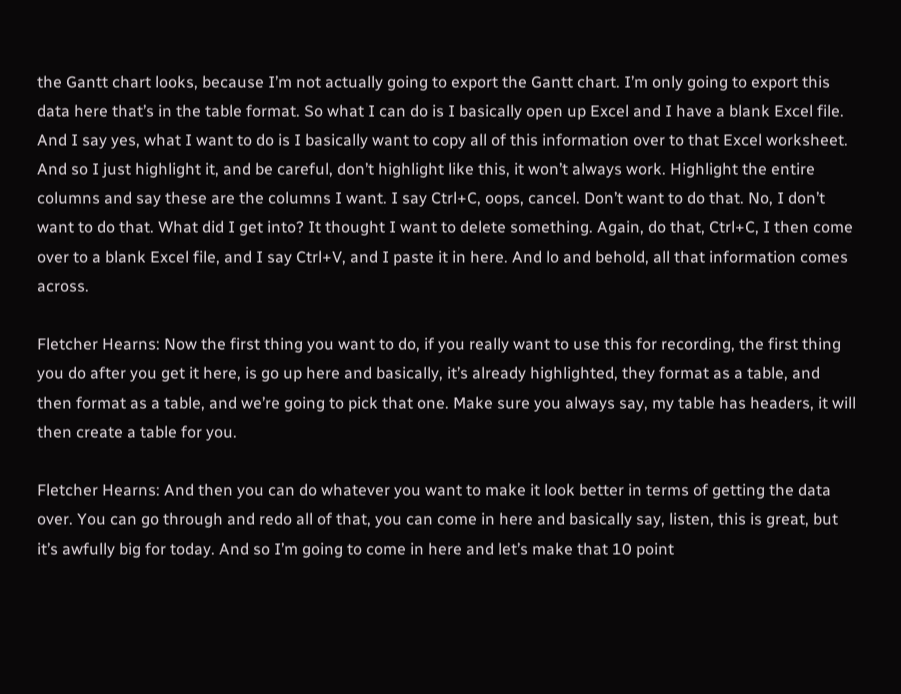the Gantt chart looks, because I’m not actually going to export the Gantt chart. I’m only going to export this data here that’s in the table format. So what I can do is I basically open up Excel and I have a blank Excel file. And I say yes, what I want to do is I basically want to copy all of this information over to that Excel worksheet. And so I just highlight it, and be careful, don’t highlight like this, it won’t always work. Highlight the entire columns and say these are the columns I want. I say Ctrl+C, oops, cancel. Don’t want to do that. No, I don’t want to do that. What did I get into? It thought I want to delete something. Again, do that, Ctrl+C, I then come over to a blank Excel file, and I say Ctrl+V, and I paste it in here. And lo and behold, all that information comes across.

Fletcher Hearns: Now the first thing you want to do, if you really want to use this for recording, the first thing you do after you get it here, is go up here and basically, it’s already highlighted, they format as a table, and then format as a table, and we’re going to pick that one. Make sure you always say, my table has headers, it will then create a table for you.

Fletcher Hearns: And then you can do whatever you want to make it look better in terms of getting the data over. You can go through and redo all of that, you can come in here and basically say, listen, this is great, but it’s awfully big for today. And so I’m going to come in here and let’s make that 10 point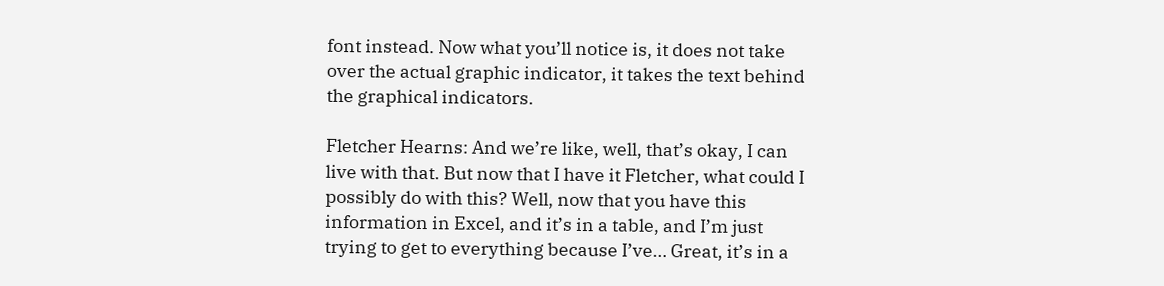font instead. Now what you’ll notice is, it does not take over the actual graphic indicator, it takes the text behind the graphical indicators.

Fletcher Hearns: And we’re like, well, that’s okay, I can live with that. But now that I have it Fletcher, what could I possibly do with this? Well, now that you have this information in Excel, and it’s in a table, and I’m just trying to get to everything because I’ve… Great, it’s in a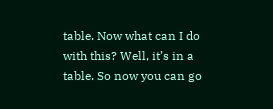table. Now what can I do with this? Well, it’s in a table. So now you can go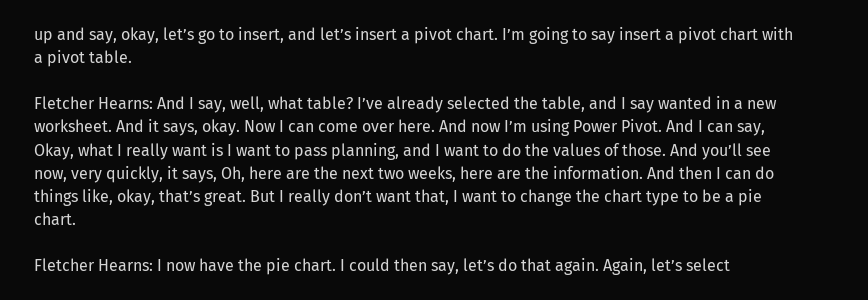up and say, okay, let’s go to insert, and let’s insert a pivot chart. I’m going to say insert a pivot chart with a pivot table.

Fletcher Hearns: And I say, well, what table? I’ve already selected the table, and I say wanted in a new worksheet. And it says, okay. Now I can come over here. And now I’m using Power Pivot. And I can say, Okay, what I really want is I want to pass planning, and I want to do the values of those. And you’ll see now, very quickly, it says, Oh, here are the next two weeks, here are the information. And then I can do things like, okay, that’s great. But I really don’t want that, I want to change the chart type to be a pie chart.

Fletcher Hearns: I now have the pie chart. I could then say, let’s do that again. Again, let’s select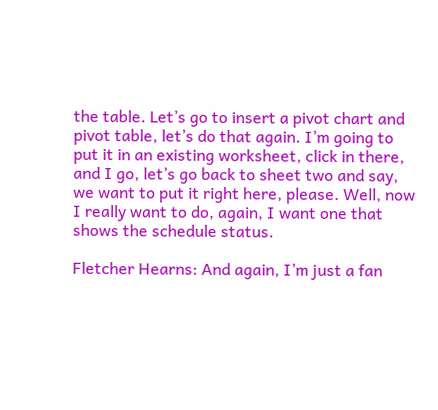the table. Let’s go to insert a pivot chart and pivot table, let’s do that again. I’m going to put it in an existing worksheet, click in there, and I go, let’s go back to sheet two and say, we want to put it right here, please. Well, now I really want to do, again, I want one that shows the schedule status.

Fletcher Hearns: And again, I’m just a fan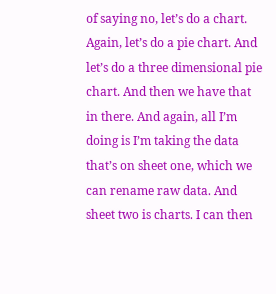of saying no, let’s do a chart. Again, let’s do a pie chart. And let’s do a three dimensional pie chart. And then we have that in there. And again, all I’m doing is I’m taking the data that’s on sheet one, which we can rename raw data. And sheet two is charts. I can then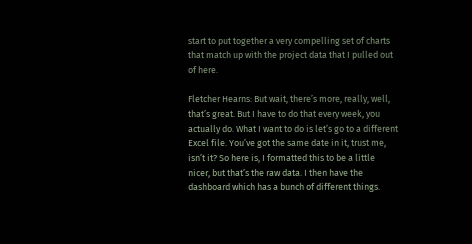start to put together a very compelling set of charts that match up with the project data that I pulled out of here.

Fletcher Hearns: But wait, there’s more, really, well, that’s great. But I have to do that every week, you actually do. What I want to do is let’s go to a different Excel file. You’ve got the same date in it, trust me, isn’t it? So here is, I formatted this to be a little nicer, but that’s the raw data. I then have the dashboard which has a bunch of different things.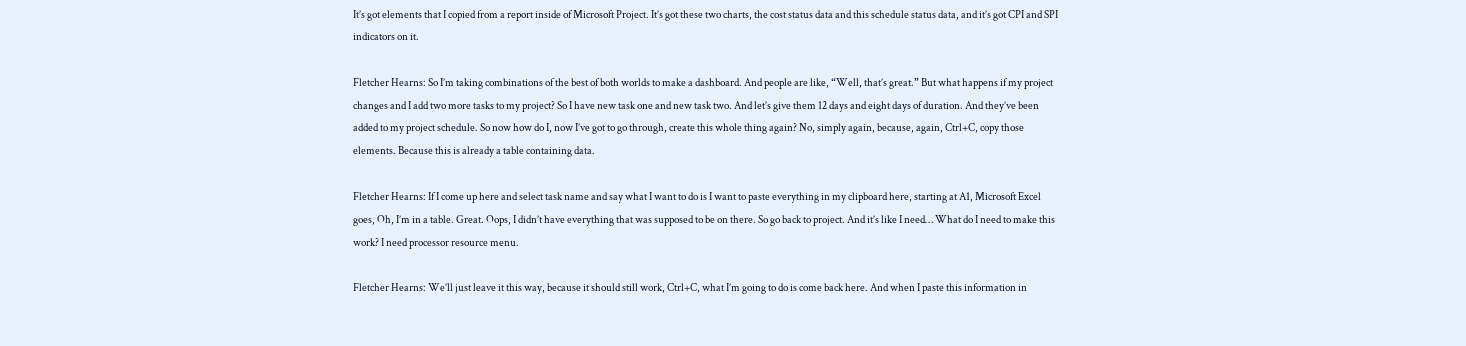It’s got elements that I copied from a report inside of Microsoft Project. It’s got these two charts, the cost status data and this schedule status data, and it’s got CPI and SPI indicators on it.

Fletcher Hearns: So I’m taking combinations of the best of both worlds to make a dashboard. And people are like, “Well, that’s great.” But what happens if my project changes and I add two more tasks to my project? So I have new task one and new task two. And let’s give them 12 days and eight days of duration. And they’ve been added to my project schedule. So now how do I, now I’ve got to go through, create this whole thing again? No, simply again, because, again, Ctrl+C, copy those elements. Because this is already a table containing data.

Fletcher Hearns: If I come up here and select task name and say what I want to do is I want to paste everything in my clipboard here, starting at A1, Microsoft Excel goes, Oh, I’m in a table. Great. Oops, I didn’t have everything that was supposed to be on there. So go back to project. And it’s like I need… What do I need to make this work? I need processor resource menu.

Fletcher Hearns: We’ll just leave it this way, because it should still work, Ctrl+C, what I’m going to do is come back here. And when I paste this information in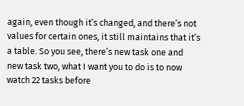again, even though it’s changed, and there’s not values for certain ones, it still maintains that it’s a table. So you see, there’s new task one and new task two, what I want you to do is to now watch 22 tasks before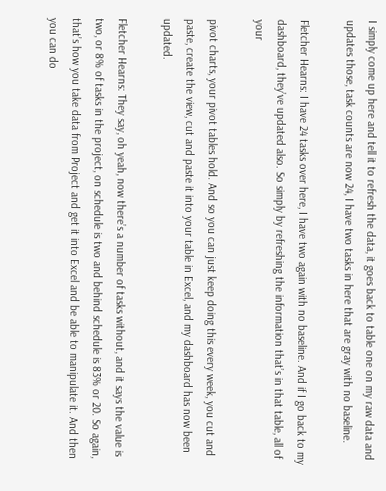I simply come up here and tell it to refresh the data, it goes back to table one on my raw data and updates those, task counts are now 24, I have two tasks in here that are gray with no baseline.

Fletcher Hearns: I have 24 tasks over here, I have two again with no baseline. And if I go back to my dashboard, they’ve updated also. So simply by refreshing the information that’s in that table, all of your

pivot charts, your pivot tables hold. And so you can just keep doing this every week, you cut and paste, create the view, cut and paste it into your table in Excel, and my dashboard has now been updated.

Fletcher Hearns: They say, oh yeah, now there’s a number of tasks without, and it says the value is two, or 8% of tasks in the project, on schedule is two and behind schedule is 83% or 20. So again, that’s how you take data from Project and get it into Excel and be able to manipulate it. And then you can do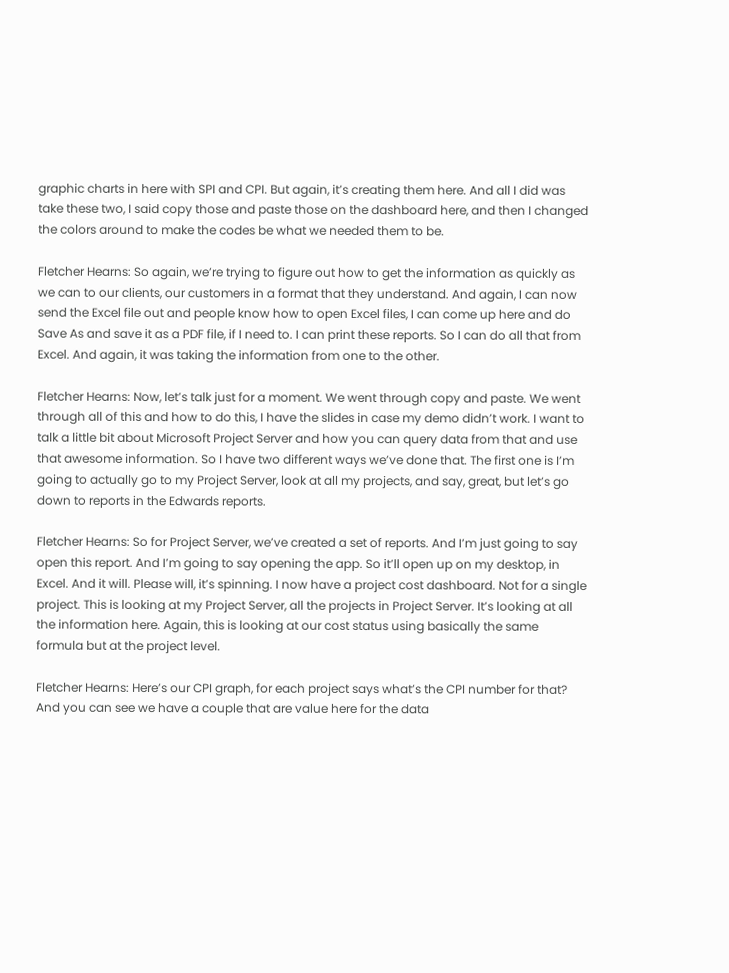graphic charts in here with SPI and CPI. But again, it’s creating them here. And all I did was take these two, I said copy those and paste those on the dashboard here, and then I changed the colors around to make the codes be what we needed them to be.

Fletcher Hearns: So again, we’re trying to figure out how to get the information as quickly as we can to our clients, our customers in a format that they understand. And again, I can now send the Excel file out and people know how to open Excel files, I can come up here and do Save As and save it as a PDF file, if I need to. I can print these reports. So I can do all that from Excel. And again, it was taking the information from one to the other.

Fletcher Hearns: Now, let’s talk just for a moment. We went through copy and paste. We went through all of this and how to do this, I have the slides in case my demo didn’t work. I want to talk a little bit about Microsoft Project Server and how you can query data from that and use that awesome information. So I have two different ways we’ve done that. The first one is I’m going to actually go to my Project Server, look at all my projects, and say, great, but let’s go down to reports in the Edwards reports.

Fletcher Hearns: So for Project Server, we’ve created a set of reports. And I’m just going to say open this report. And I’m going to say opening the app. So it’ll open up on my desktop, in Excel. And it will. Please will, it’s spinning. I now have a project cost dashboard. Not for a single project. This is looking at my Project Server, all the projects in Project Server. It’s looking at all the information here. Again, this is looking at our cost status using basically the same formula but at the project level.

Fletcher Hearns: Here’s our CPI graph, for each project says what’s the CPI number for that? And you can see we have a couple that are value here for the data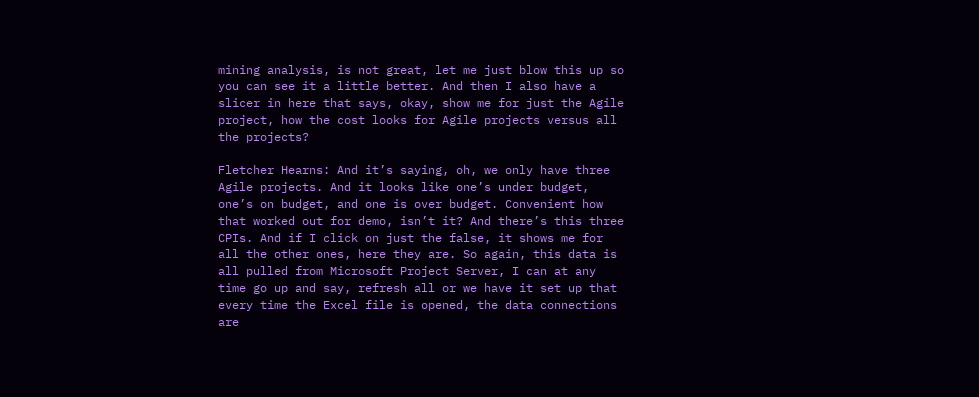mining analysis, is not great, let me just blow this up so you can see it a little better. And then I also have a slicer in here that says, okay, show me for just the Agile project, how the cost looks for Agile projects versus all the projects?

Fletcher Hearns: And it’s saying, oh, we only have three Agile projects. And it looks like one’s under budget, one’s on budget, and one is over budget. Convenient how that worked out for demo, isn’t it? And there’s this three CPIs. And if I click on just the false, it shows me for all the other ones, here they are. So again, this data is all pulled from Microsoft Project Server, I can at any time go up and say, refresh all or we have it set up that every time the Excel file is opened, the data connections are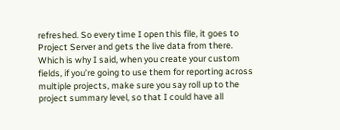refreshed. So every time I open this file, it goes to Project Server and gets the live data from there. Which is why I said, when you create your custom fields, if you’re going to use them for reporting across multiple projects, make sure you say roll up to the project summary level, so that I could have all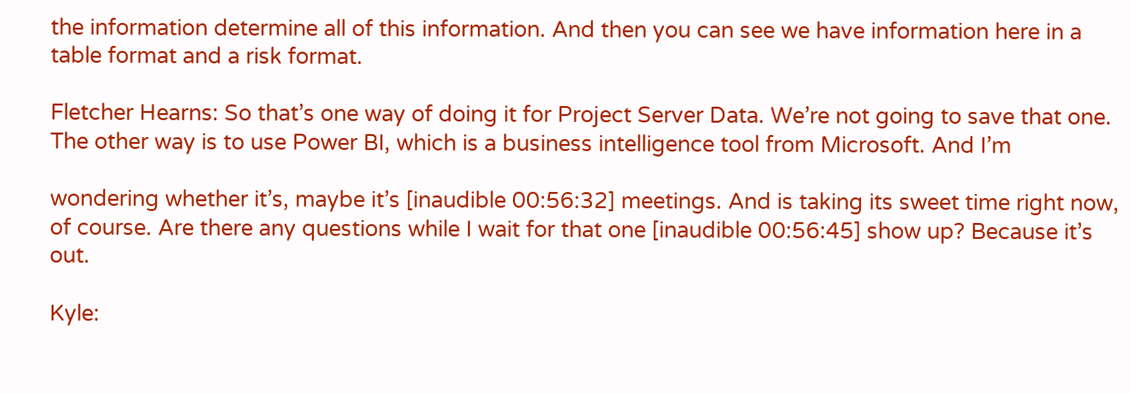the information determine all of this information. And then you can see we have information here in a table format and a risk format.

Fletcher Hearns: So that’s one way of doing it for Project Server Data. We’re not going to save that one. The other way is to use Power BI, which is a business intelligence tool from Microsoft. And I’m

wondering whether it’s, maybe it’s [inaudible 00:56:32] meetings. And is taking its sweet time right now, of course. Are there any questions while I wait for that one [inaudible 00:56:45] show up? Because it’s out.

Kyle: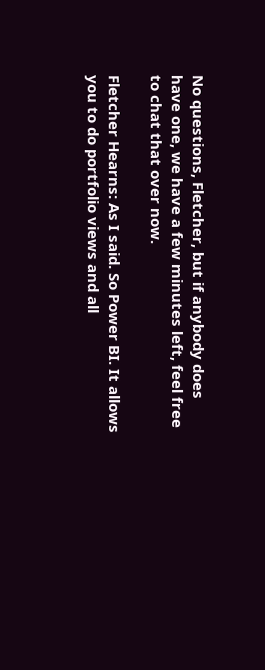No questions, Fletcher, but if anybody does have one, we have a few minutes left, feel free to chat that over now.

Fletcher Hearns: As I said. So Power BI. It allows you to do portfolio views and all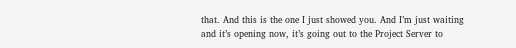that. And this is the one I just showed you. And I’m just waiting and it’s opening now, it’s going out to the Project Server to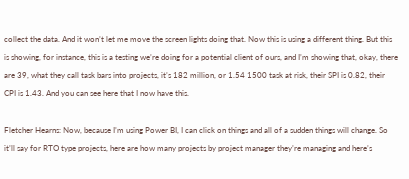collect the data. And it won’t let me move the screen lights doing that. Now this is using a different thing. But this is showing, for instance, this is a testing we’re doing for a potential client of ours, and I’m showing that, okay, there are 39, what they call task bars into projects, it’s 182 million, or 1.54 1500 task at risk, their SPI is 0.82, their CPI is 1.43. And you can see here that I now have this.

Fletcher Hearns: Now, because I’m using Power BI, I can click on things and all of a sudden things will change. So it’ll say for RTO type projects, here are how many projects by project manager they’re managing and here’s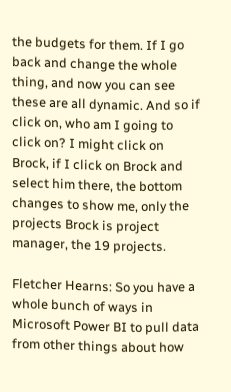the budgets for them. If I go back and change the whole thing, and now you can see these are all dynamic. And so if click on, who am I going to click on? I might click on Brock, if I click on Brock and select him there, the bottom changes to show me, only the projects Brock is project manager, the 19 projects.

Fletcher Hearns: So you have a whole bunch of ways in Microsoft Power BI to pull data from other things about how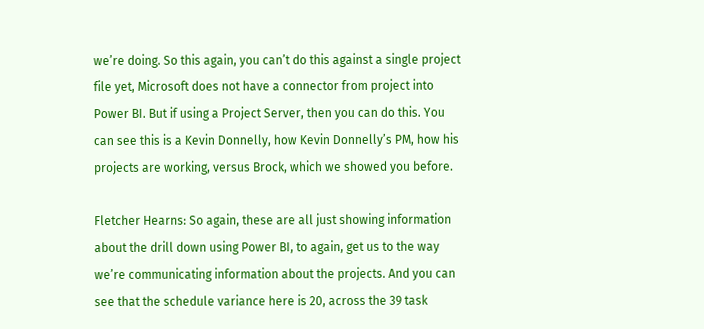we’re doing. So this again, you can’t do this against a single project file yet, Microsoft does not have a connector from project into Power BI. But if using a Project Server, then you can do this. You can see this is a Kevin Donnelly, how Kevin Donnelly’s PM, how his projects are working, versus Brock, which we showed you before.

Fletcher Hearns: So again, these are all just showing information about the drill down using Power BI, to again, get us to the way we’re communicating information about the projects. And you can see that the schedule variance here is 20, across the 39 task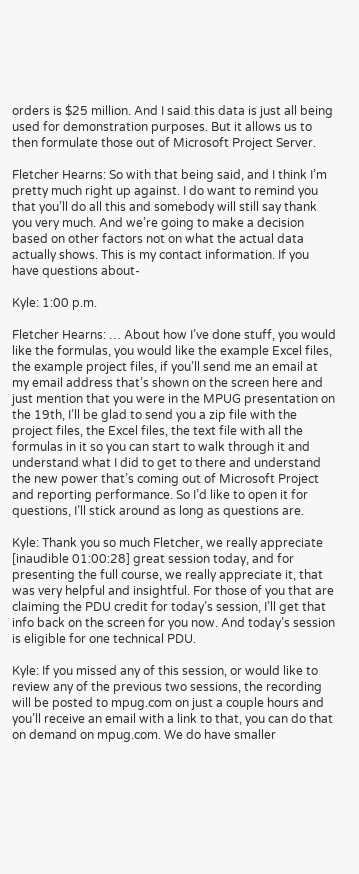orders is $25 million. And I said this data is just all being used for demonstration purposes. But it allows us to then formulate those out of Microsoft Project Server.

Fletcher Hearns: So with that being said, and I think I’m pretty much right up against. I do want to remind you that you’ll do all this and somebody will still say thank you very much. And we’re going to make a decision based on other factors not on what the actual data actually shows. This is my contact information. If you have questions about-

Kyle: 1:00 p.m.

Fletcher Hearns: … About how I’ve done stuff, you would like the formulas, you would like the example Excel files, the example project files, if you’ll send me an email at my email address that’s shown on the screen here and just mention that you were in the MPUG presentation on the 19th, I’ll be glad to send you a zip file with the project files, the Excel files, the text file with all the formulas in it so you can start to walk through it and understand what I did to get to there and understand the new power that’s coming out of Microsoft Project and reporting performance. So I’d like to open it for questions, I’ll stick around as long as questions are.

Kyle: Thank you so much Fletcher, we really appreciate [inaudible 01:00:28] great session today, and for presenting the full course, we really appreciate it, that was very helpful and insightful. For those of you that are claiming the PDU credit for today’s session, I’ll get that info back on the screen for you now. And today’s session is eligible for one technical PDU.

Kyle: If you missed any of this session, or would like to review any of the previous two sessions, the recording will be posted to mpug.com on just a couple hours and you’ll receive an email with a link to that, you can do that on demand on mpug.com. We do have smaller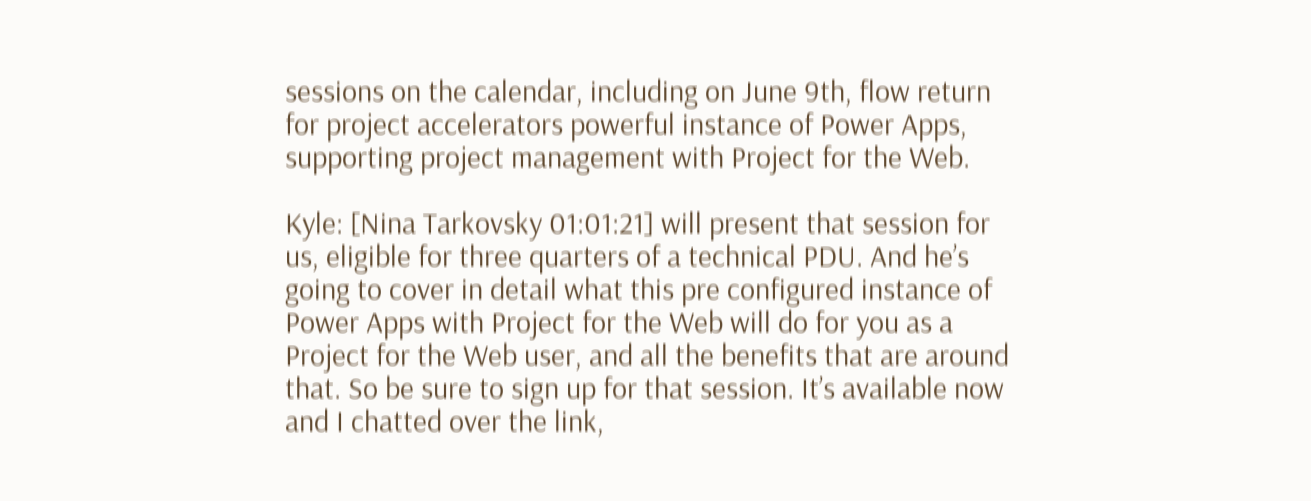sessions on the calendar, including on June 9th, flow return for project accelerators powerful instance of Power Apps, supporting project management with Project for the Web.

Kyle: [Nina Tarkovsky 01:01:21] will present that session for us, eligible for three quarters of a technical PDU. And he’s going to cover in detail what this pre configured instance of Power Apps with Project for the Web will do for you as a Project for the Web user, and all the benefits that are around that. So be sure to sign up for that session. It’s available now and I chatted over the link,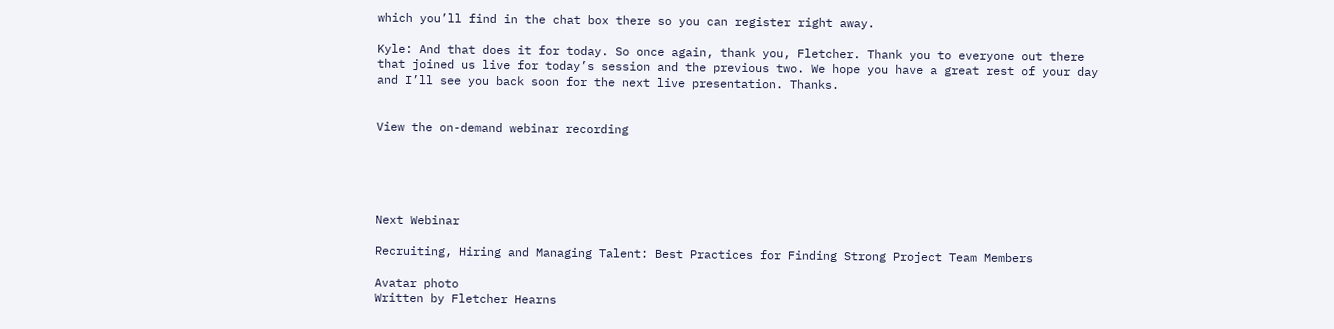which you’ll find in the chat box there so you can register right away.

Kyle: And that does it for today. So once again, thank you, Fletcher. Thank you to everyone out there that joined us live for today’s session and the previous two. We hope you have a great rest of your day and I’ll see you back soon for the next live presentation. Thanks.


View the on-demand webinar recording





Next Webinar

Recruiting, Hiring and Managing Talent: Best Practices for Finding Strong Project Team Members

Avatar photo
Written by Fletcher Hearns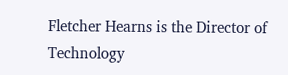Fletcher Hearns is the Director of Technology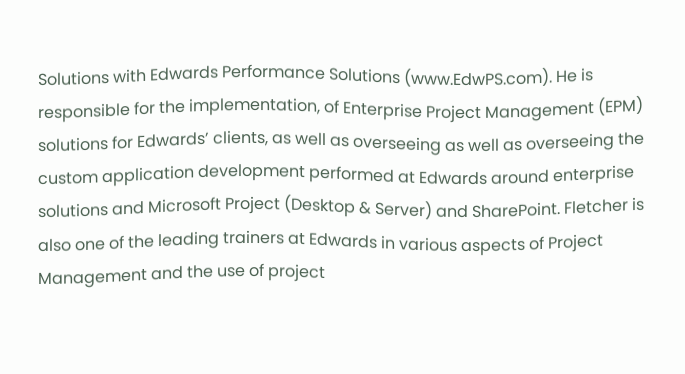Solutions with Edwards Performance Solutions (www.EdwPS.com). He is responsible for the implementation, of Enterprise Project Management (EPM) solutions for Edwards’ clients, as well as overseeing as well as overseeing the custom application development performed at Edwards around enterprise solutions and Microsoft Project (Desktop & Server) and SharePoint. Fletcher is also one of the leading trainers at Edwards in various aspects of Project Management and the use of project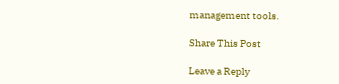management tools.

Share This Post

Leave a Reply